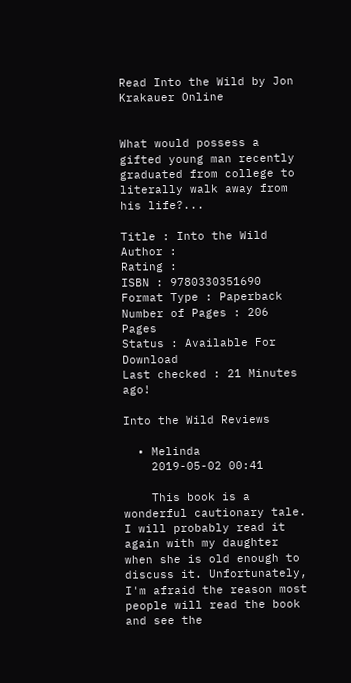Read Into the Wild by Jon Krakauer Online


What would possess a gifted young man recently graduated from college to literally walk away from his life?...

Title : Into the Wild
Author :
Rating :
ISBN : 9780330351690
Format Type : Paperback
Number of Pages : 206 Pages
Status : Available For Download
Last checked : 21 Minutes ago!

Into the Wild Reviews

  • Melinda
    2019-05-02 00:41

    This book is a wonderful cautionary tale. I will probably read it again with my daughter when she is old enough to discuss it. Unfortunately, I'm afraid the reason most people will read the book and see the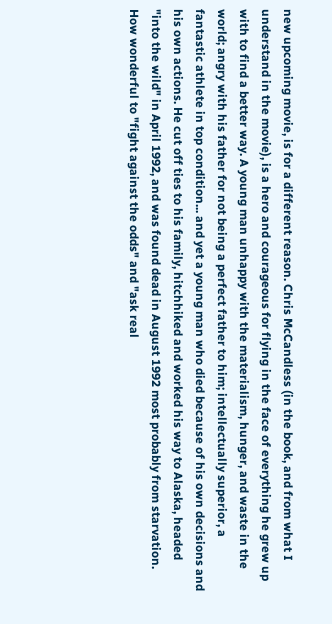new upcoming movie, is for a different reason. Chris McCandless (in the book, and from what I understand in the movie), is a hero and courageous for flying in the face of everything he grew up with to find a better way. A young man unhappy with the materialism, hunger, and waste in the world; angry with his father for not being a perfect father to him; intellectually superior, a fantastic athlete in top condition... and yet a young man who died because of his own decisions and his own actions. He cut off ties to his family, hitchhiked and worked his way to Alaska, headed "into the wild" in April 1992, and was found dead in August 1992 most probably from starvation. How wonderful to "fight against the odds" and "ask real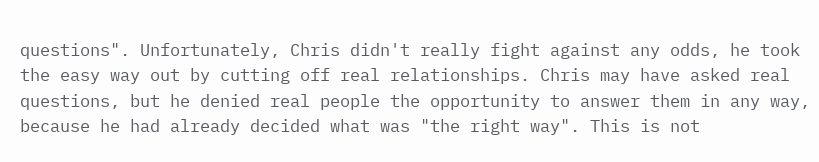questions". Unfortunately, Chris didn't really fight against any odds, he took the easy way out by cutting off real relationships. Chris may have asked real questions, but he denied real people the opportunity to answer them in any way, because he had already decided what was "the right way". This is not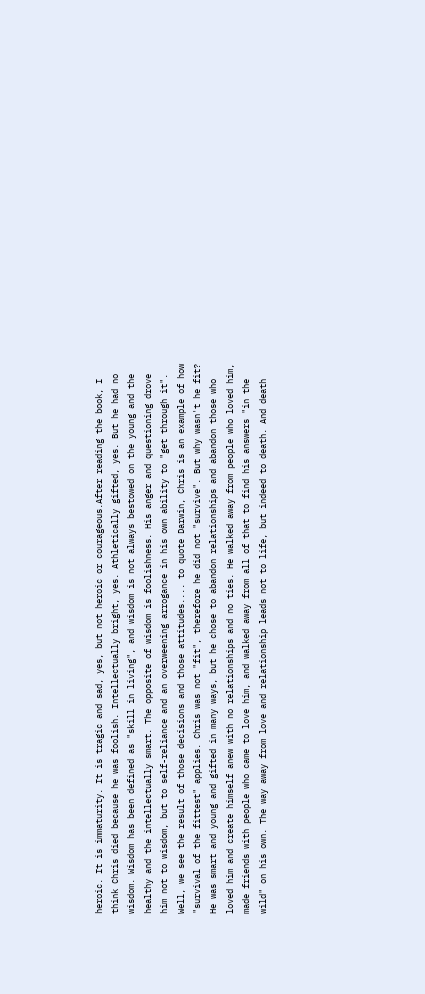heroic. It is immaturity. It is tragic and sad, yes, but not heroic or courageous.After reading the book, I think Chris died because he was foolish. Intellectually bright, yes. Athletically gifted, yes. But he had no wisdom. Wisdom has been defined as "skill in living", and wisdom is not always bestowed on the young and the healthy and the intellectually smart. The opposite of wisdom is foolishness. His anger and questioning drove him not to wisdom, but to self-reliance and an overweening arrogance in his own ability to "get through it". Well, we see the result of those decisions and those attitudes.... to quote Darwin, Chris is an example of how "survival of the fittest" applies. Chris was not "fit", therefore he did not "survive". But why wasn't he fit? He was smart and young and gifted in many ways, but he chose to abandon relationships and abandon those who loved him and create himself anew with no relationships and no ties. He walked away from people who loved him, made friends with people who came to love him, and walked away from all of that to find his answers "in the wild" on his own. The way away from love and relationship leads not to life, but indeed to death. And death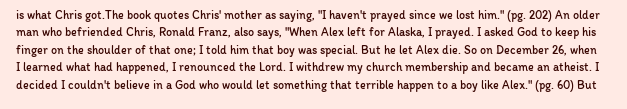is what Chris got.The book quotes Chris' mother as saying, "I haven't prayed since we lost him." (pg. 202) An older man who befriended Chris, Ronald Franz, also says, "When Alex left for Alaska, I prayed. I asked God to keep his finger on the shoulder of that one; I told him that boy was special. But he let Alex die. So on December 26, when I learned what had happened, I renounced the Lord. I withdrew my church membership and became an atheist. I decided I couldn't believe in a God who would let something that terrible happen to a boy like Alex." (pg. 60) But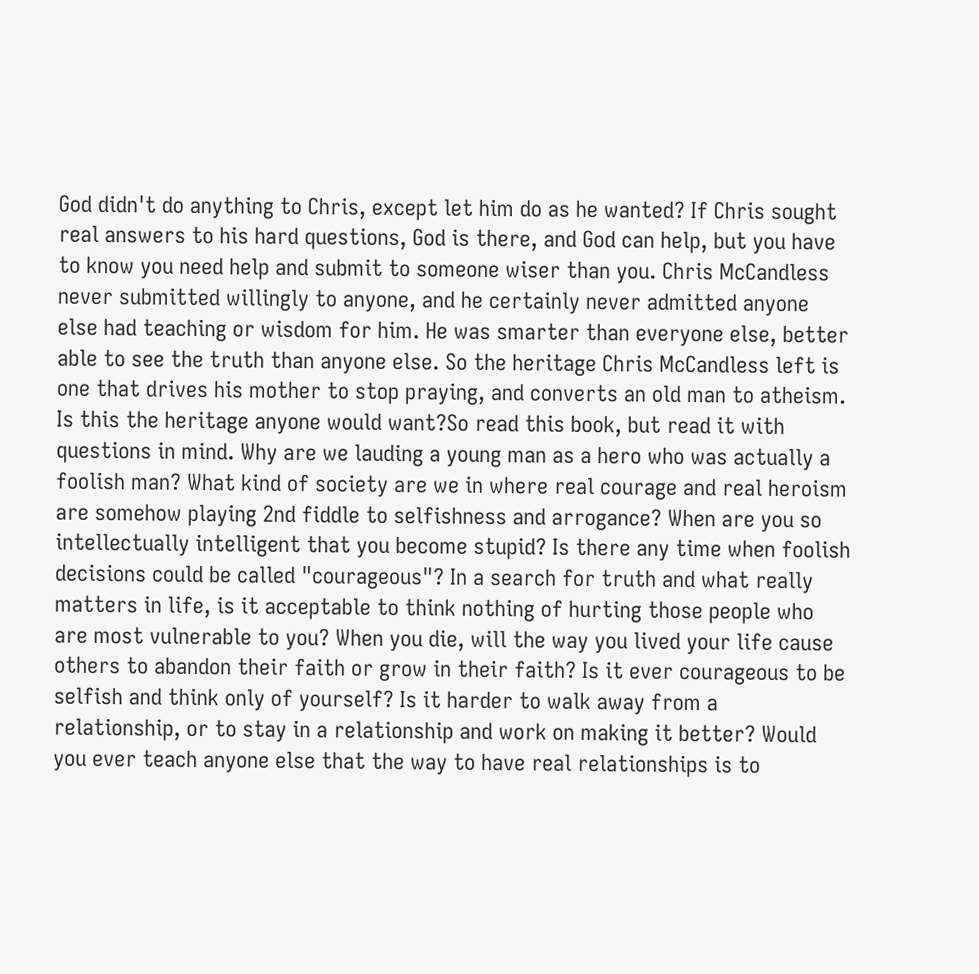God didn't do anything to Chris, except let him do as he wanted? If Chris sought real answers to his hard questions, God is there, and God can help, but you have to know you need help and submit to someone wiser than you. Chris McCandless never submitted willingly to anyone, and he certainly never admitted anyone else had teaching or wisdom for him. He was smarter than everyone else, better able to see the truth than anyone else. So the heritage Chris McCandless left is one that drives his mother to stop praying, and converts an old man to atheism. Is this the heritage anyone would want?So read this book, but read it with questions in mind. Why are we lauding a young man as a hero who was actually a foolish man? What kind of society are we in where real courage and real heroism are somehow playing 2nd fiddle to selfishness and arrogance? When are you so intellectually intelligent that you become stupid? Is there any time when foolish decisions could be called "courageous"? In a search for truth and what really matters in life, is it acceptable to think nothing of hurting those people who are most vulnerable to you? When you die, will the way you lived your life cause others to abandon their faith or grow in their faith? Is it ever courageous to be selfish and think only of yourself? Is it harder to walk away from a relationship, or to stay in a relationship and work on making it better? Would you ever teach anyone else that the way to have real relationships is to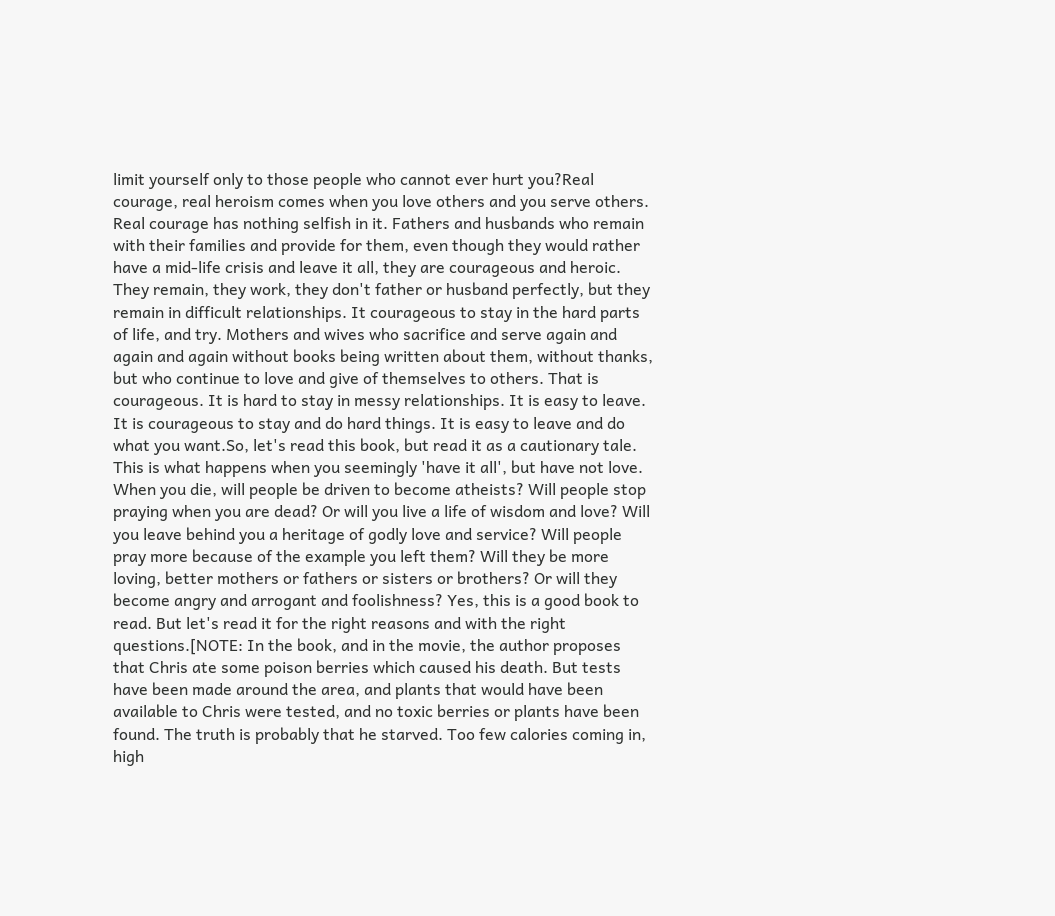limit yourself only to those people who cannot ever hurt you?Real courage, real heroism comes when you love others and you serve others. Real courage has nothing selfish in it. Fathers and husbands who remain with their families and provide for them, even though they would rather have a mid-life crisis and leave it all, they are courageous and heroic. They remain, they work, they don't father or husband perfectly, but they remain in difficult relationships. It courageous to stay in the hard parts of life, and try. Mothers and wives who sacrifice and serve again and again and again without books being written about them, without thanks, but who continue to love and give of themselves to others. That is courageous. It is hard to stay in messy relationships. It is easy to leave. It is courageous to stay and do hard things. It is easy to leave and do what you want.So, let's read this book, but read it as a cautionary tale. This is what happens when you seemingly 'have it all', but have not love. When you die, will people be driven to become atheists? Will people stop praying when you are dead? Or will you live a life of wisdom and love? Will you leave behind you a heritage of godly love and service? Will people pray more because of the example you left them? Will they be more loving, better mothers or fathers or sisters or brothers? Or will they become angry and arrogant and foolishness? Yes, this is a good book to read. But let's read it for the right reasons and with the right questions.[NOTE: In the book, and in the movie, the author proposes that Chris ate some poison berries which caused his death. But tests have been made around the area, and plants that would have been available to Chris were tested, and no toxic berries or plants have been found. The truth is probably that he starved. Too few calories coming in, high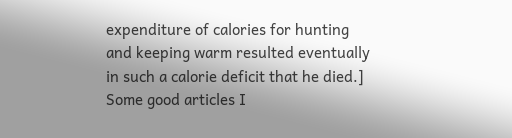expenditure of calories for hunting and keeping warm resulted eventually in such a calorie deficit that he died.] Some good articles I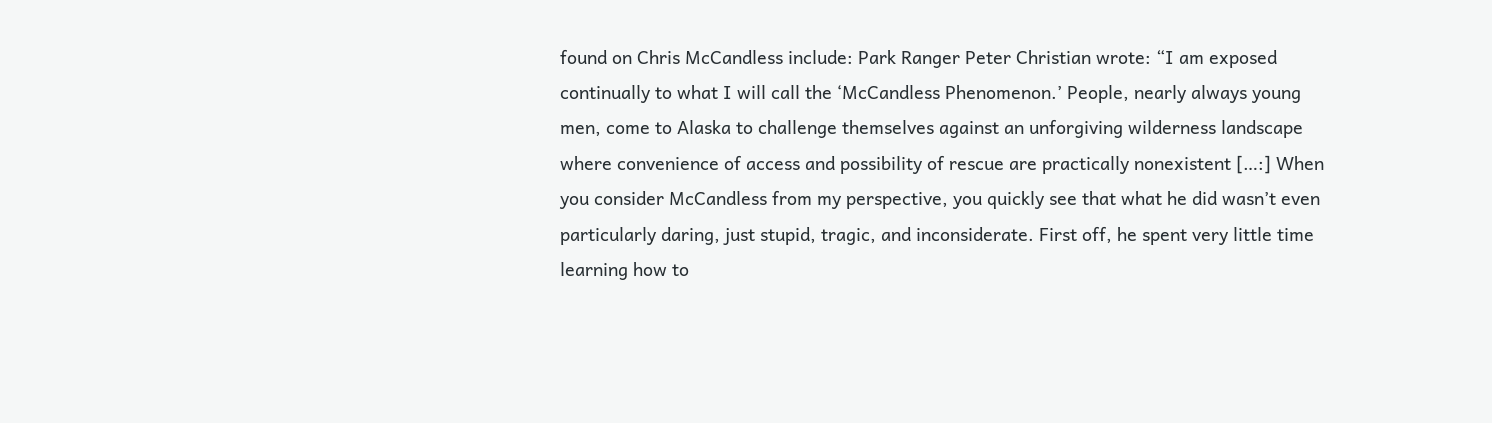found on Chris McCandless include: Park Ranger Peter Christian wrote: “I am exposed continually to what I will call the ‘McCandless Phenomenon.’ People, nearly always young men, come to Alaska to challenge themselves against an unforgiving wilderness landscape where convenience of access and possibility of rescue are practically nonexistent […:] When you consider McCandless from my perspective, you quickly see that what he did wasn’t even particularly daring, just stupid, tragic, and inconsiderate. First off, he spent very little time learning how to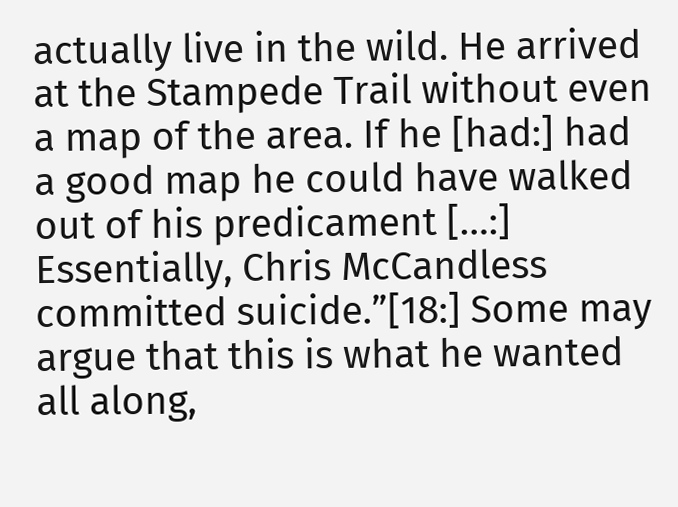actually live in the wild. He arrived at the Stampede Trail without even a map of the area. If he [had:] had a good map he could have walked out of his predicament […:] Essentially, Chris McCandless committed suicide.”[18:] Some may argue that this is what he wanted all along,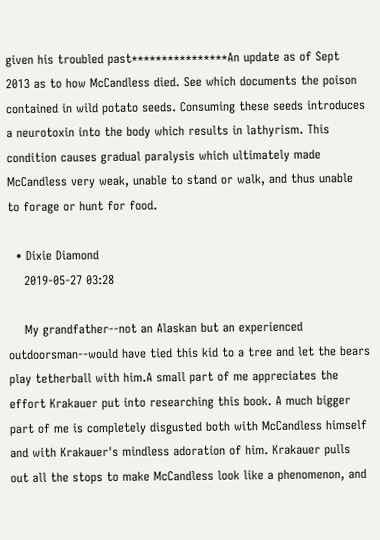given his troubled past****************An update as of Sept 2013 as to how McCandless died. See which documents the poison contained in wild potato seeds. Consuming these seeds introduces a neurotoxin into the body which results in lathyrism. This condition causes gradual paralysis which ultimately made McCandless very weak, unable to stand or walk, and thus unable to forage or hunt for food.

  • Dixie Diamond
    2019-05-27 03:28

    My grandfather--not an Alaskan but an experienced outdoorsman--would have tied this kid to a tree and let the bears play tetherball with him.A small part of me appreciates the effort Krakauer put into researching this book. A much bigger part of me is completely disgusted both with McCandless himself and with Krakauer's mindless adoration of him. Krakauer pulls out all the stops to make McCandless look like a phenomenon, and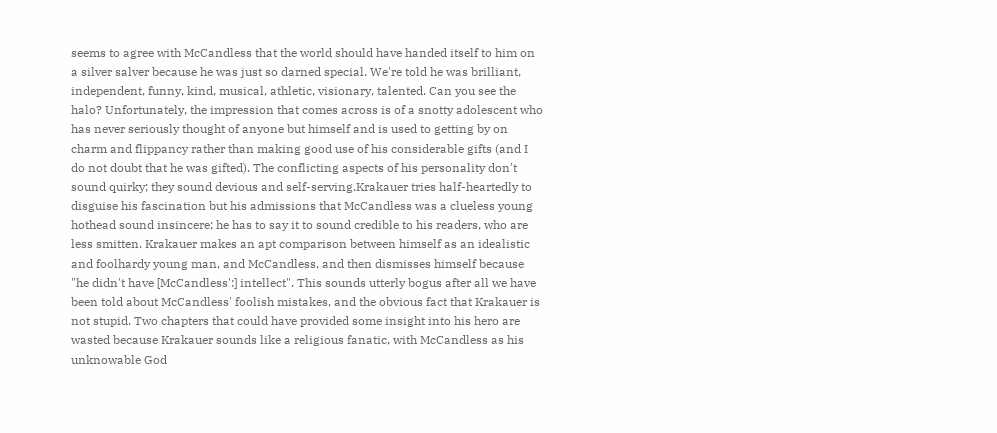seems to agree with McCandless that the world should have handed itself to him on a silver salver because he was just so darned special. We're told he was brilliant, independent, funny, kind, musical, athletic, visionary, talented. Can you see the halo? Unfortunately, the impression that comes across is of a snotty adolescent who has never seriously thought of anyone but himself and is used to getting by on charm and flippancy rather than making good use of his considerable gifts (and I do not doubt that he was gifted). The conflicting aspects of his personality don't sound quirky; they sound devious and self-serving.Krakauer tries half-heartedly to disguise his fascination but his admissions that McCandless was a clueless young hothead sound insincere; he has to say it to sound credible to his readers, who are less smitten. Krakauer makes an apt comparison between himself as an idealistic and foolhardy young man, and McCandless, and then dismisses himself because "he didn't have [McCandless':] intellect". This sounds utterly bogus after all we have been told about McCandless' foolish mistakes, and the obvious fact that Krakauer is not stupid. Two chapters that could have provided some insight into his hero are wasted because Krakauer sounds like a religious fanatic, with McCandless as his unknowable God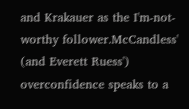and Krakauer as the I'm-not-worthy follower.McCandless' (and Everett Ruess') overconfidence speaks to a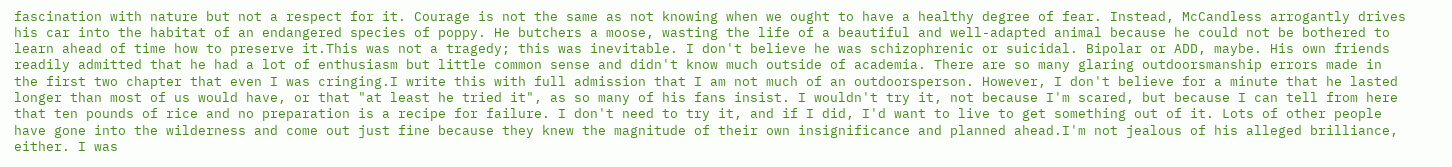fascination with nature but not a respect for it. Courage is not the same as not knowing when we ought to have a healthy degree of fear. Instead, McCandless arrogantly drives his car into the habitat of an endangered species of poppy. He butchers a moose, wasting the life of a beautiful and well-adapted animal because he could not be bothered to learn ahead of time how to preserve it.This was not a tragedy; this was inevitable. I don't believe he was schizophrenic or suicidal. Bipolar or ADD, maybe. His own friends readily admitted that he had a lot of enthusiasm but little common sense and didn't know much outside of academia. There are so many glaring outdoorsmanship errors made in the first two chapter that even I was cringing.I write this with full admission that I am not much of an outdoorsperson. However, I don't believe for a minute that he lasted longer than most of us would have, or that "at least he tried it", as so many of his fans insist. I wouldn't try it, not because I'm scared, but because I can tell from here that ten pounds of rice and no preparation is a recipe for failure. I don't need to try it, and if I did, I'd want to live to get something out of it. Lots of other people have gone into the wilderness and come out just fine because they knew the magnitude of their own insignificance and planned ahead.I'm not jealous of his alleged brilliance, either. I was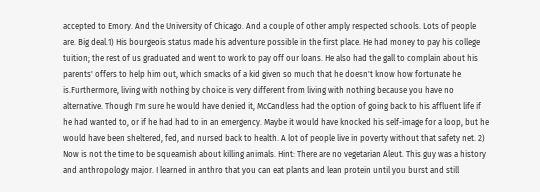accepted to Emory. And the University of Chicago. And a couple of other amply respected schools. Lots of people are. Big deal.1) His bourgeois status made his adventure possible in the first place. He had money to pay his college tuition; the rest of us graduated and went to work to pay off our loans. He also had the gall to complain about his parents' offers to help him out, which smacks of a kid given so much that he doesn't know how fortunate he is.Furthermore, living with nothing by choice is very different from living with nothing because you have no alternative. Though I'm sure he would have denied it, McCandless had the option of going back to his affluent life if he had wanted to, or if he had had to in an emergency. Maybe it would have knocked his self-image for a loop, but he would have been sheltered, fed, and nursed back to health. A lot of people live in poverty without that safety net. 2) Now is not the time to be squeamish about killing animals. Hint: There are no vegetarian Aleut. This guy was a history and anthropology major. I learned in anthro that you can eat plants and lean protein until you burst and still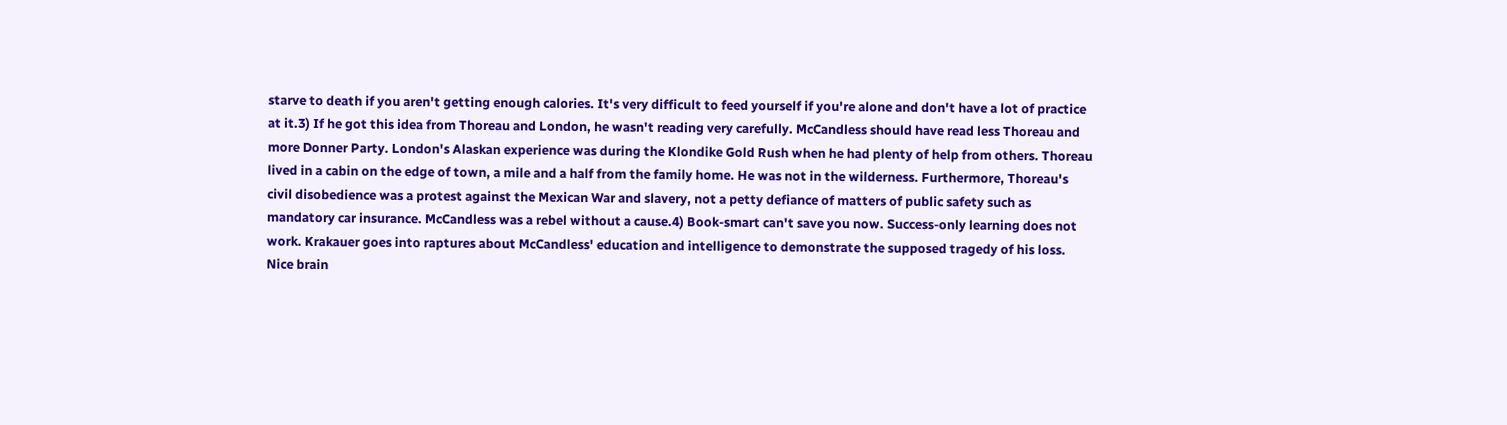starve to death if you aren't getting enough calories. It's very difficult to feed yourself if you're alone and don't have a lot of practice at it.3) If he got this idea from Thoreau and London, he wasn't reading very carefully. McCandless should have read less Thoreau and more Donner Party. London's Alaskan experience was during the Klondike Gold Rush when he had plenty of help from others. Thoreau lived in a cabin on the edge of town, a mile and a half from the family home. He was not in the wilderness. Furthermore, Thoreau's civil disobedience was a protest against the Mexican War and slavery, not a petty defiance of matters of public safety such as mandatory car insurance. McCandless was a rebel without a cause.4) Book-smart can't save you now. Success-only learning does not work. Krakauer goes into raptures about McCandless' education and intelligence to demonstrate the supposed tragedy of his loss. Nice brain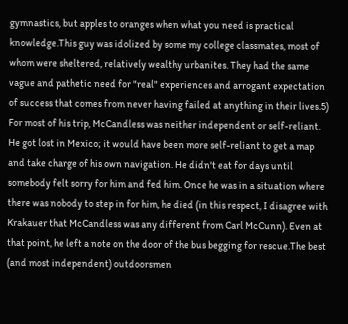gymnastics, but apples to oranges when what you need is practical knowledge.This guy was idolized by some my college classmates, most of whom were sheltered, relatively wealthy urbanites. They had the same vague and pathetic need for "real" experiences and arrogant expectation of success that comes from never having failed at anything in their lives.5) For most of his trip, McCandless was neither independent or self-reliant. He got lost in Mexico; it would have been more self-reliant to get a map and take charge of his own navigation. He didn't eat for days until somebody felt sorry for him and fed him. Once he was in a situation where there was nobody to step in for him, he died (in this respect, I disagree with Krakauer that McCandless was any different from Carl McCunn). Even at that point, he left a note on the door of the bus begging for rescue.The best (and most independent) outdoorsmen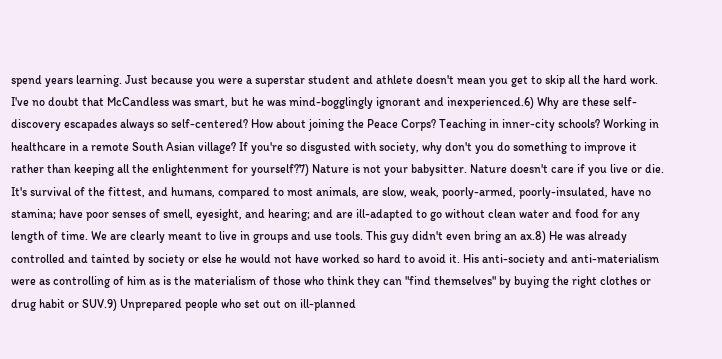spend years learning. Just because you were a superstar student and athlete doesn't mean you get to skip all the hard work. I've no doubt that McCandless was smart, but he was mind-bogglingly ignorant and inexperienced.6) Why are these self-discovery escapades always so self-centered? How about joining the Peace Corps? Teaching in inner-city schools? Working in healthcare in a remote South Asian village? If you're so disgusted with society, why don't you do something to improve it rather than keeping all the enlightenment for yourself?7) Nature is not your babysitter. Nature doesn't care if you live or die. It's survival of the fittest, and humans, compared to most animals, are slow, weak, poorly-armed, poorly-insulated, have no stamina; have poor senses of smell, eyesight, and hearing; and are ill-adapted to go without clean water and food for any length of time. We are clearly meant to live in groups and use tools. This guy didn't even bring an ax.8) He was already controlled and tainted by society or else he would not have worked so hard to avoid it. His anti-society and anti-materialism were as controlling of him as is the materialism of those who think they can "find themselves" by buying the right clothes or drug habit or SUV.9) Unprepared people who set out on ill-planned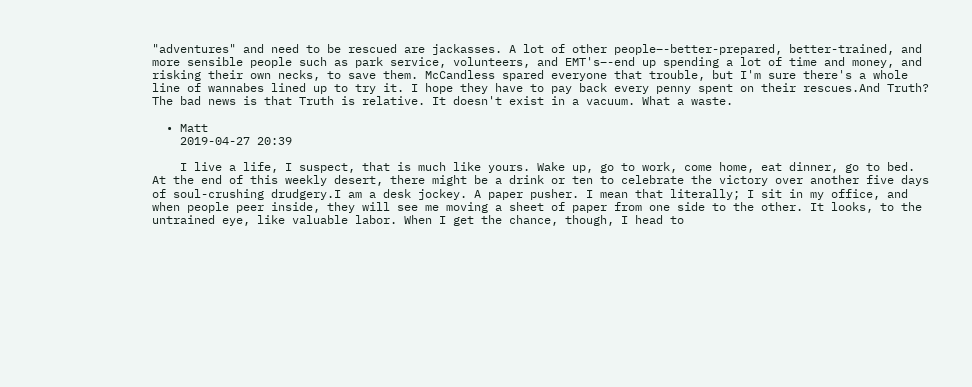"adventures" and need to be rescued are jackasses. A lot of other people–-better-prepared, better-trained, and more sensible people such as park service, volunteers, and EMT's–-end up spending a lot of time and money, and risking their own necks, to save them. McCandless spared everyone that trouble, but I'm sure there's a whole line of wannabes lined up to try it. I hope they have to pay back every penny spent on their rescues.And Truth? The bad news is that Truth is relative. It doesn't exist in a vacuum. What a waste.

  • Matt
    2019-04-27 20:39

    I live a life, I suspect, that is much like yours. Wake up, go to work, come home, eat dinner, go to bed. At the end of this weekly desert, there might be a drink or ten to celebrate the victory over another five days of soul-crushing drudgery.I am a desk jockey. A paper pusher. I mean that literally; I sit in my office, and when people peer inside, they will see me moving a sheet of paper from one side to the other. It looks, to the untrained eye, like valuable labor. When I get the chance, though, I head to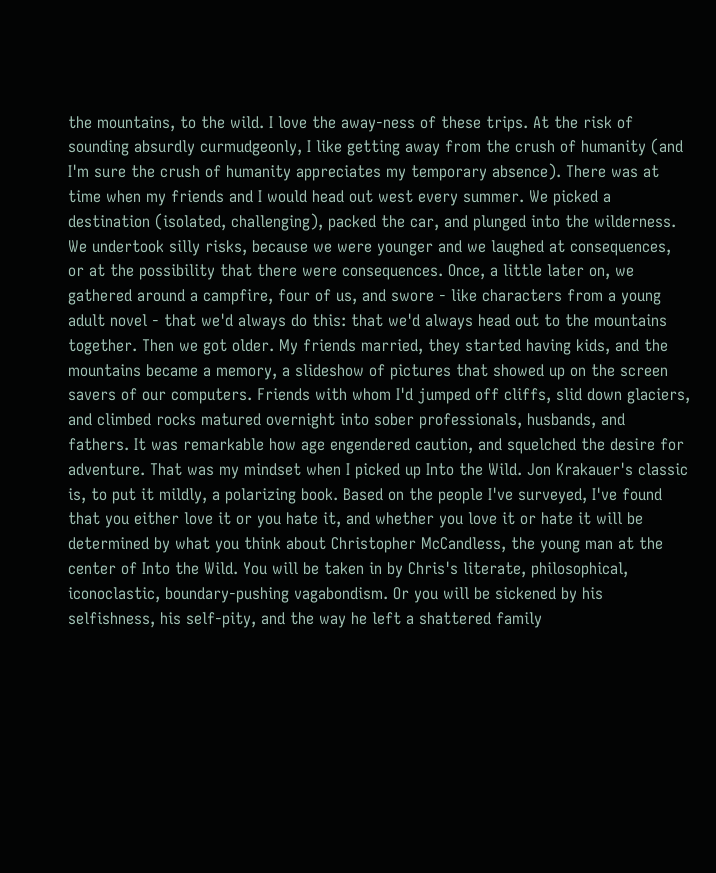the mountains, to the wild. I love the away-ness of these trips. At the risk of sounding absurdly curmudgeonly, I like getting away from the crush of humanity (and I'm sure the crush of humanity appreciates my temporary absence). There was at time when my friends and I would head out west every summer. We picked a destination (isolated, challenging), packed the car, and plunged into the wilderness. We undertook silly risks, because we were younger and we laughed at consequences, or at the possibility that there were consequences. Once, a little later on, we gathered around a campfire, four of us, and swore - like characters from a young adult novel - that we'd always do this: that we'd always head out to the mountains together. Then we got older. My friends married, they started having kids, and the mountains became a memory, a slideshow of pictures that showed up on the screen savers of our computers. Friends with whom I'd jumped off cliffs, slid down glaciers, and climbed rocks matured overnight into sober professionals, husbands, and fathers. It was remarkable how age engendered caution, and squelched the desire for adventure. That was my mindset when I picked up Into the Wild. Jon Krakauer's classic is, to put it mildly, a polarizing book. Based on the people I've surveyed, I've found that you either love it or you hate it, and whether you love it or hate it will be determined by what you think about Christopher McCandless, the young man at the center of Into the Wild. You will be taken in by Chris's literate, philosophical, iconoclastic, boundary-pushing vagabondism. Or you will be sickened by his selfishness, his self-pity, and the way he left a shattered family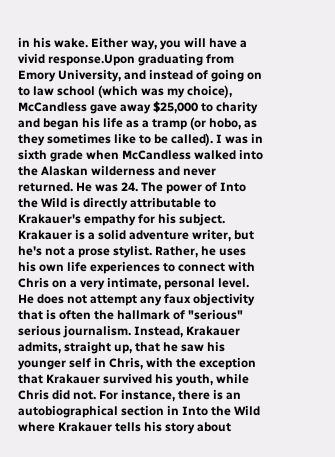in his wake. Either way, you will have a vivid response.Upon graduating from Emory University, and instead of going on to law school (which was my choice), McCandless gave away $25,000 to charity and began his life as a tramp (or hobo, as they sometimes like to be called). I was in sixth grade when McCandless walked into the Alaskan wilderness and never returned. He was 24. The power of Into the Wild is directly attributable to Krakauer's empathy for his subject. Krakauer is a solid adventure writer, but he's not a prose stylist. Rather, he uses his own life experiences to connect with Chris on a very intimate, personal level. He does not attempt any faux objectivity that is often the hallmark of "serious" serious journalism. Instead, Krakauer admits, straight up, that he saw his younger self in Chris, with the exception that Krakauer survived his youth, while Chris did not. For instance, there is an autobiographical section in Into the Wild where Krakauer tells his story about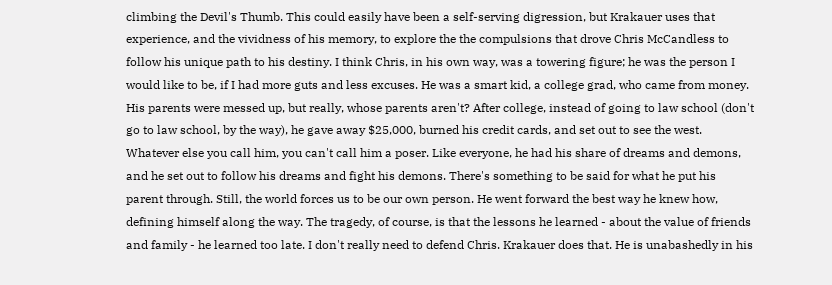climbing the Devil's Thumb. This could easily have been a self-serving digression, but Krakauer uses that experience, and the vividness of his memory, to explore the the compulsions that drove Chris McCandless to follow his unique path to his destiny. I think Chris, in his own way, was a towering figure; he was the person I would like to be, if I had more guts and less excuses. He was a smart kid, a college grad, who came from money. His parents were messed up, but really, whose parents aren't? After college, instead of going to law school (don't go to law school, by the way), he gave away $25,000, burned his credit cards, and set out to see the west. Whatever else you call him, you can't call him a poser. Like everyone, he had his share of dreams and demons, and he set out to follow his dreams and fight his demons. There's something to be said for what he put his parent through. Still, the world forces us to be our own person. He went forward the best way he knew how, defining himself along the way. The tragedy, of course, is that the lessons he learned - about the value of friends and family - he learned too late. I don't really need to defend Chris. Krakauer does that. He is unabashedly in his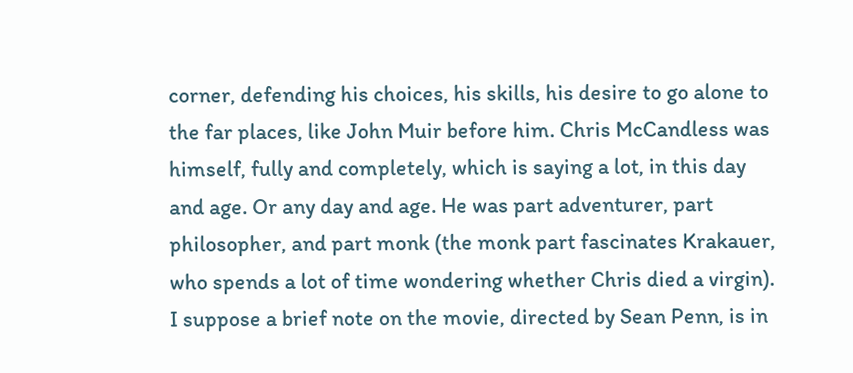corner, defending his choices, his skills, his desire to go alone to the far places, like John Muir before him. Chris McCandless was himself, fully and completely, which is saying a lot, in this day and age. Or any day and age. He was part adventurer, part philosopher, and part monk (the monk part fascinates Krakauer, who spends a lot of time wondering whether Chris died a virgin). I suppose a brief note on the movie, directed by Sean Penn, is in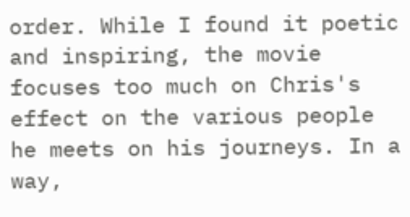order. While I found it poetic and inspiring, the movie focuses too much on Chris's effect on the various people he meets on his journeys. In a way,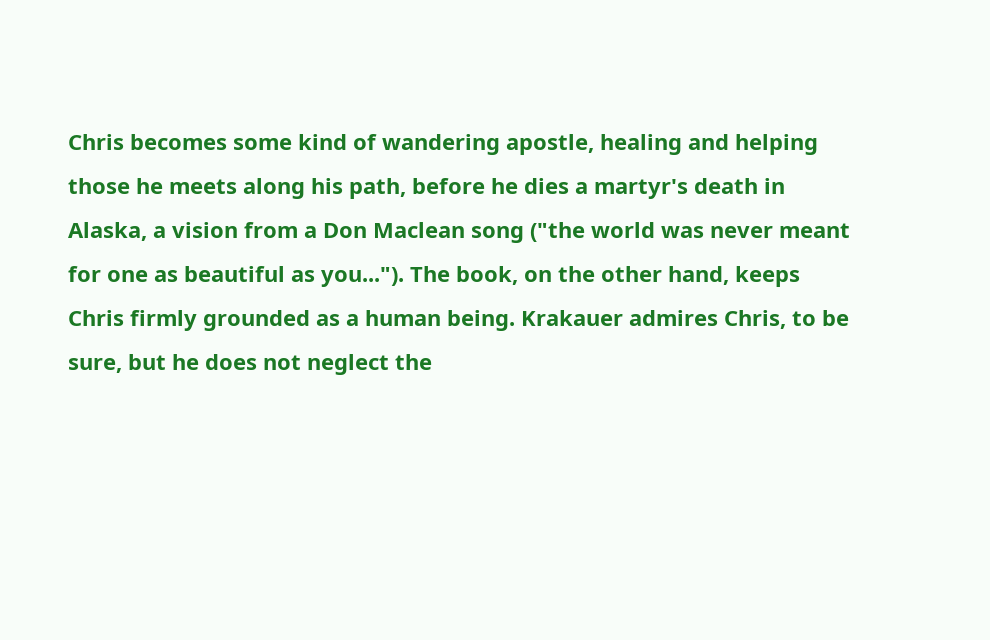Chris becomes some kind of wandering apostle, healing and helping those he meets along his path, before he dies a martyr's death in Alaska, a vision from a Don Maclean song ("the world was never meant for one as beautiful as you..."). The book, on the other hand, keeps Chris firmly grounded as a human being. Krakauer admires Chris, to be sure, but he does not neglect the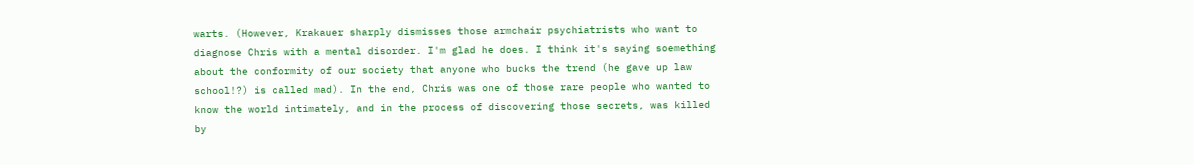warts. (However, Krakauer sharply dismisses those armchair psychiatrists who want to diagnose Chris with a mental disorder. I'm glad he does. I think it's saying soemething about the conformity of our society that anyone who bucks the trend (he gave up law school!?) is called mad). In the end, Chris was one of those rare people who wanted to know the world intimately, and in the process of discovering those secrets, was killed by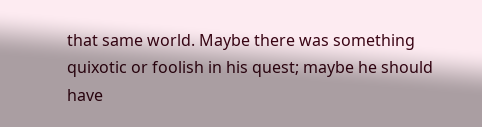that same world. Maybe there was something quixotic or foolish in his quest; maybe he should have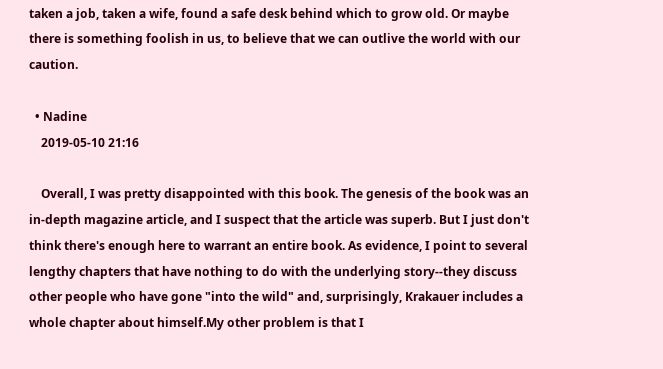taken a job, taken a wife, found a safe desk behind which to grow old. Or maybe there is something foolish in us, to believe that we can outlive the world with our caution.

  • Nadine
    2019-05-10 21:16

    Overall, I was pretty disappointed with this book. The genesis of the book was an in-depth magazine article, and I suspect that the article was superb. But I just don't think there's enough here to warrant an entire book. As evidence, I point to several lengthy chapters that have nothing to do with the underlying story--they discuss other people who have gone "into the wild" and, surprisingly, Krakauer includes a whole chapter about himself.My other problem is that I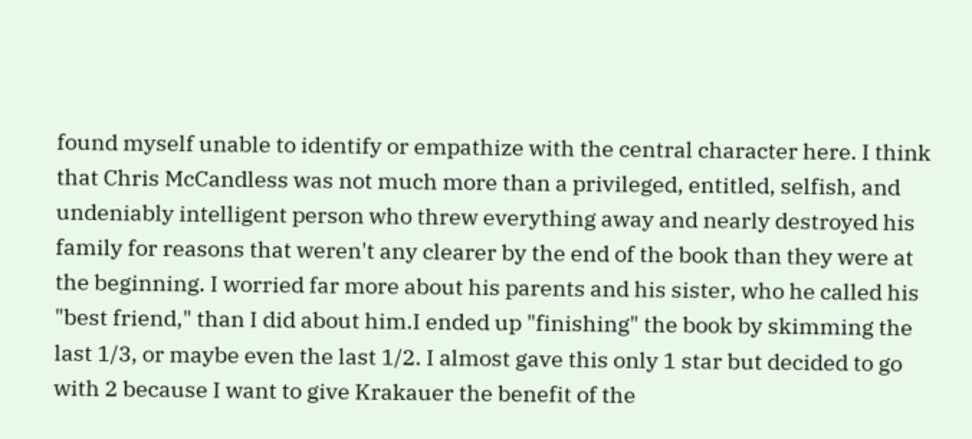found myself unable to identify or empathize with the central character here. I think that Chris McCandless was not much more than a privileged, entitled, selfish, and undeniably intelligent person who threw everything away and nearly destroyed his family for reasons that weren't any clearer by the end of the book than they were at the beginning. I worried far more about his parents and his sister, who he called his "best friend," than I did about him.I ended up "finishing" the book by skimming the last 1/3, or maybe even the last 1/2. I almost gave this only 1 star but decided to go with 2 because I want to give Krakauer the benefit of the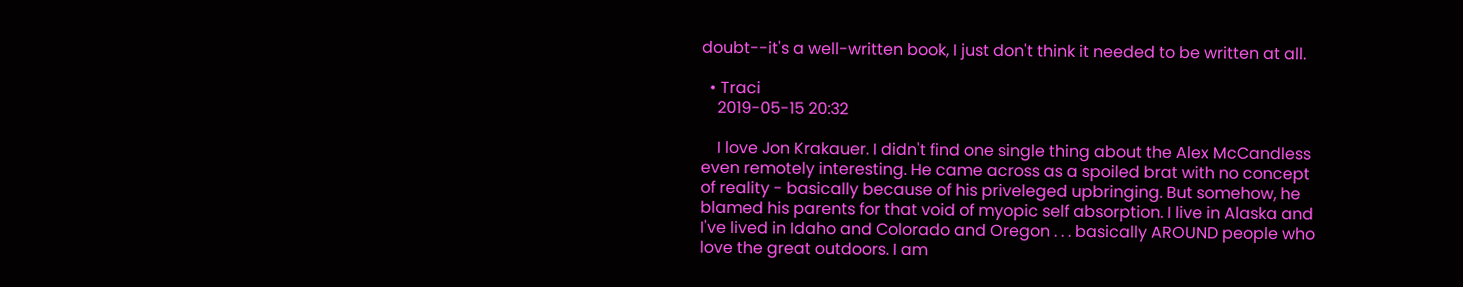doubt--it's a well-written book, I just don't think it needed to be written at all.

  • Traci
    2019-05-15 20:32

    I love Jon Krakauer. I didn't find one single thing about the Alex McCandless even remotely interesting. He came across as a spoiled brat with no concept of reality - basically because of his priveleged upbringing. But somehow, he blamed his parents for that void of myopic self absorption. I live in Alaska and I've lived in Idaho and Colorado and Oregon . . . basically AROUND people who love the great outdoors. I am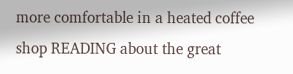more comfortable in a heated coffee shop READING about the great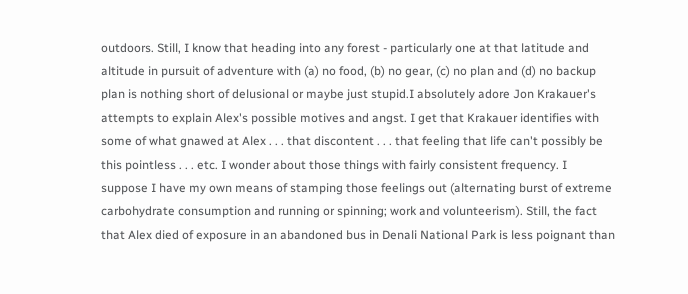outdoors. Still, I know that heading into any forest - particularly one at that latitude and altitude in pursuit of adventure with (a) no food, (b) no gear, (c) no plan and (d) no backup plan is nothing short of delusional or maybe just stupid.I absolutely adore Jon Krakauer's attempts to explain Alex's possible motives and angst. I get that Krakauer identifies with some of what gnawed at Alex . . . that discontent . . . that feeling that life can't possibly be this pointless . . . etc. I wonder about those things with fairly consistent frequency. I suppose I have my own means of stamping those feelings out (alternating burst of extreme carbohydrate consumption and running or spinning; work and volunteerism). Still, the fact that Alex died of exposure in an abandoned bus in Denali National Park is less poignant than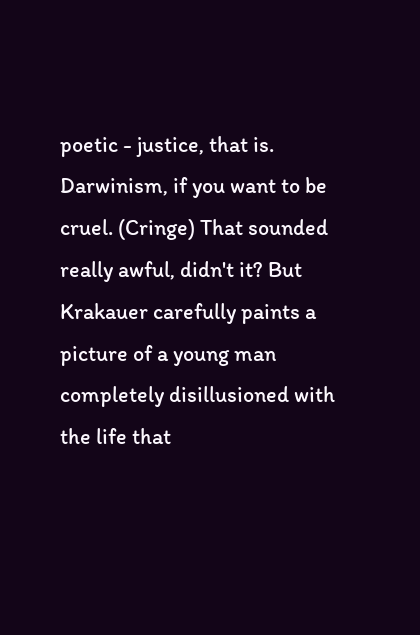poetic - justice, that is. Darwinism, if you want to be cruel. (Cringe) That sounded really awful, didn't it? But Krakauer carefully paints a picture of a young man completely disillusioned with the life that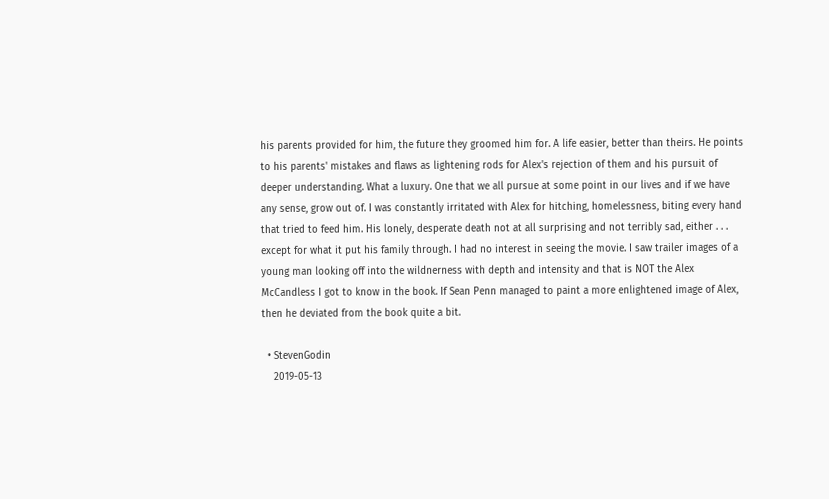his parents provided for him, the future they groomed him for. A life easier, better than theirs. He points to his parents' mistakes and flaws as lightening rods for Alex's rejection of them and his pursuit of deeper understanding. What a luxury. One that we all pursue at some point in our lives and if we have any sense, grow out of. I was constantly irritated with Alex for hitching, homelessness, biting every hand that tried to feed him. His lonely, desperate death not at all surprising and not terribly sad, either . . . except for what it put his family through. I had no interest in seeing the movie. I saw trailer images of a young man looking off into the wildnerness with depth and intensity and that is NOT the Alex McCandless I got to know in the book. If Sean Penn managed to paint a more enlightened image of Alex, then he deviated from the book quite a bit.

  • StevenGodin
    2019-05-13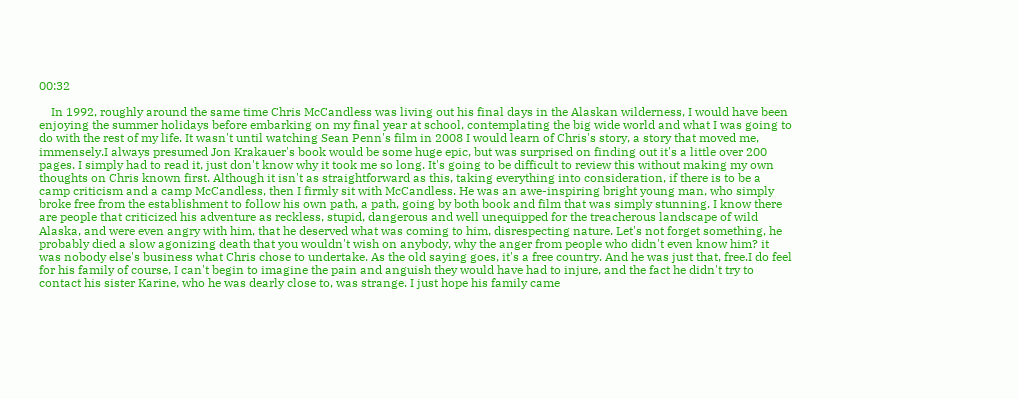00:32

    In 1992, roughly around the same time Chris McCandless was living out his final days in the Alaskan wilderness, I would have been enjoying the summer holidays before embarking on my final year at school, contemplating the big wide world and what I was going to do with the rest of my life. It wasn't until watching Sean Penn's film in 2008 I would learn of Chris's story, a story that moved me, immensely.I always presumed Jon Krakauer's book would be some huge epic, but was surprised on finding out it's a little over 200 pages. I simply had to read it, just don't know why it took me so long. It's going to be difficult to review this without making my own thoughts on Chris known first. Although it isn't as straightforward as this, taking everything into consideration, if there is to be a camp criticism and a camp McCandless, then I firmly sit with McCandless. He was an awe-inspiring bright young man, who simply broke free from the establishment to follow his own path, a path, going by both book and film that was simply stunning. I know there are people that criticized his adventure as reckless, stupid, dangerous and well unequipped for the treacherous landscape of wild Alaska, and were even angry with him, that he deserved what was coming to him, disrespecting nature. Let's not forget something, he probably died a slow agonizing death that you wouldn't wish on anybody, why the anger from people who didn't even know him? it was nobody else's business what Chris chose to undertake. As the old saying goes, it's a free country. And he was just that, free.I do feel for his family of course, I can't begin to imagine the pain and anguish they would have had to injure, and the fact he didn't try to contact his sister Karine, who he was dearly close to, was strange. I just hope his family came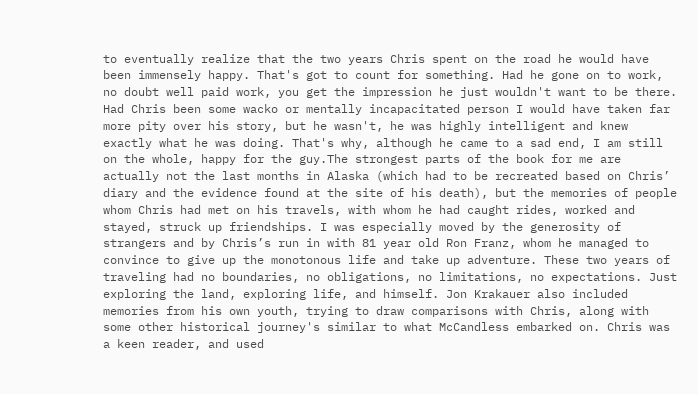to eventually realize that the two years Chris spent on the road he would have been immensely happy. That's got to count for something. Had he gone on to work, no doubt well paid work, you get the impression he just wouldn't want to be there. Had Chris been some wacko or mentally incapacitated person I would have taken far more pity over his story, but he wasn't, he was highly intelligent and knew exactly what he was doing. That's why, although he came to a sad end, I am still on the whole, happy for the guy.The strongest parts of the book for me are actually not the last months in Alaska (which had to be recreated based on Chris’ diary and the evidence found at the site of his death), but the memories of people whom Chris had met on his travels, with whom he had caught rides, worked and stayed, struck up friendships. I was especially moved by the generosity of strangers and by Chris’s run in with 81 year old Ron Franz, whom he managed to convince to give up the monotonous life and take up adventure. These two years of traveling had no boundaries, no obligations, no limitations, no expectations. Just exploring the land, exploring life, and himself. Jon Krakauer also included memories from his own youth, trying to draw comparisons with Chris, along with some other historical journey's similar to what McCandless embarked on. Chris was a keen reader, and used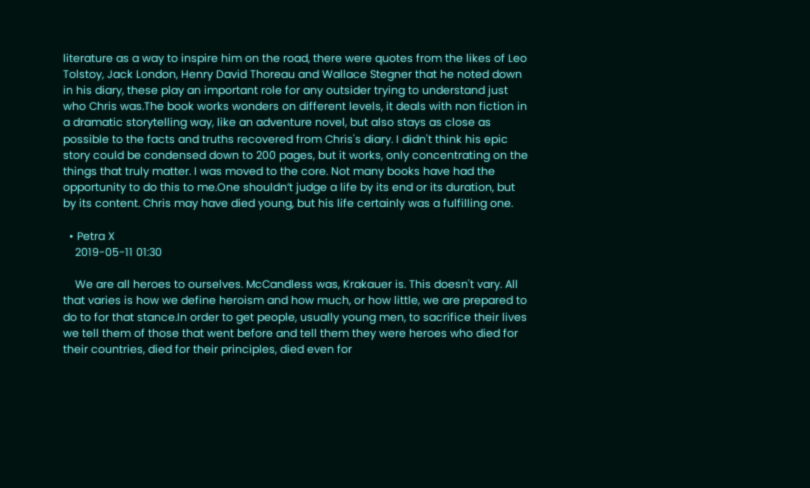literature as a way to inspire him on the road, there were quotes from the likes of Leo Tolstoy, Jack London, Henry David Thoreau and Wallace Stegner that he noted down in his diary, these play an important role for any outsider trying to understand just who Chris was.The book works wonders on different levels, it deals with non fiction in a dramatic storytelling way, like an adventure novel, but also stays as close as possible to the facts and truths recovered from Chris's diary. I didn't think his epic story could be condensed down to 200 pages, but it works, only concentrating on the things that truly matter. I was moved to the core. Not many books have had the opportunity to do this to me.One shouldn’t judge a life by its end or its duration, but by its content. Chris may have died young, but his life certainly was a fulfilling one.

  • Petra X
    2019-05-11 01:30

    We are all heroes to ourselves. McCandless was, Krakauer is. This doesn't vary. All that varies is how we define heroism and how much, or how little, we are prepared to do to for that stance.In order to get people, usually young men, to sacrifice their lives we tell them of those that went before and tell them they were heroes who died for their countries, died for their principles, died even for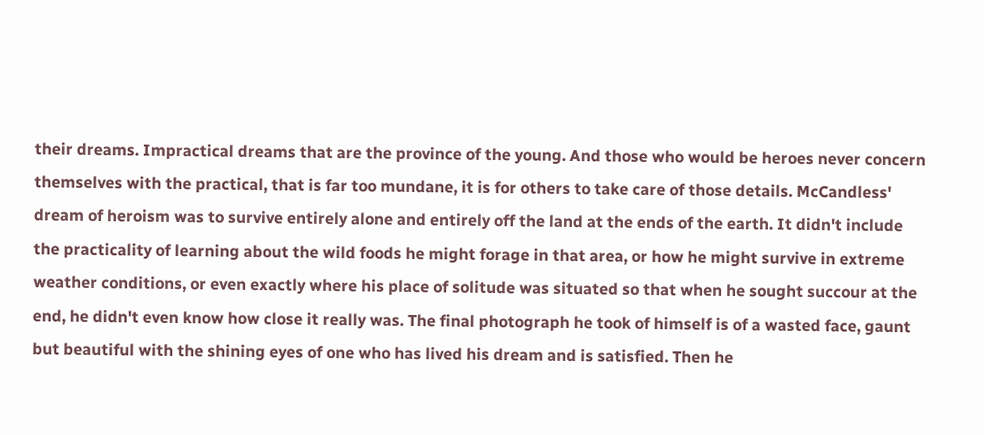their dreams. Impractical dreams that are the province of the young. And those who would be heroes never concern themselves with the practical, that is far too mundane, it is for others to take care of those details. McCandless' dream of heroism was to survive entirely alone and entirely off the land at the ends of the earth. It didn't include the practicality of learning about the wild foods he might forage in that area, or how he might survive in extreme weather conditions, or even exactly where his place of solitude was situated so that when he sought succour at the end, he didn't even know how close it really was. The final photograph he took of himself is of a wasted face, gaunt but beautiful with the shining eyes of one who has lived his dream and is satisfied. Then he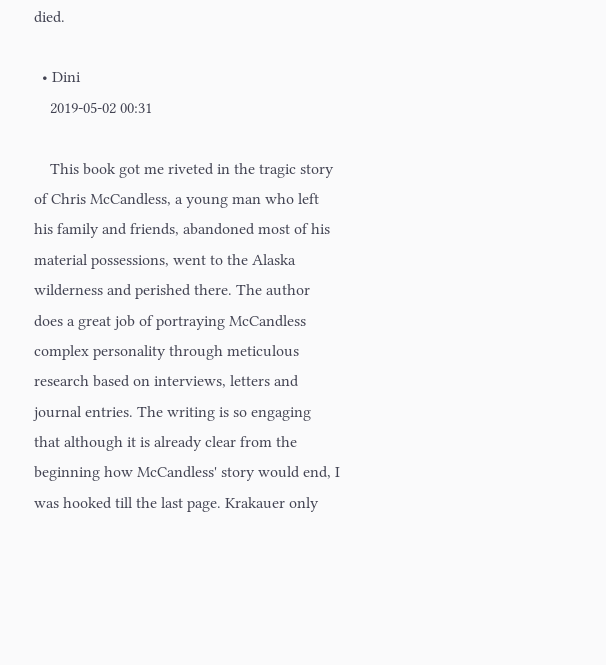died.

  • Dini
    2019-05-02 00:31

    This book got me riveted in the tragic story of Chris McCandless, a young man who left his family and friends, abandoned most of his material possessions, went to the Alaska wilderness and perished there. The author does a great job of portraying McCandless complex personality through meticulous research based on interviews, letters and journal entries. The writing is so engaging that although it is already clear from the beginning how McCandless' story would end, I was hooked till the last page. Krakauer only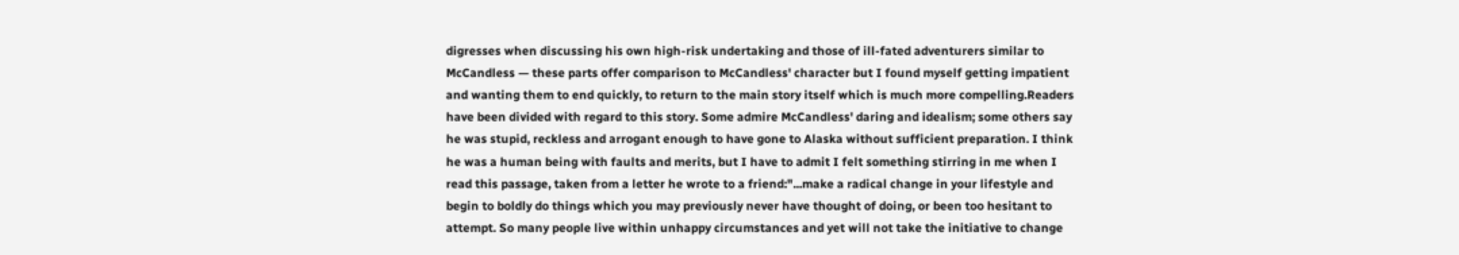digresses when discussing his own high-risk undertaking and those of ill-fated adventurers similar to McCandless — these parts offer comparison to McCandless' character but I found myself getting impatient and wanting them to end quickly, to return to the main story itself which is much more compelling.Readers have been divided with regard to this story. Some admire McCandless' daring and idealism; some others say he was stupid, reckless and arrogant enough to have gone to Alaska without sufficient preparation. I think he was a human being with faults and merits, but I have to admit I felt something stirring in me when I read this passage, taken from a letter he wrote to a friend:"...make a radical change in your lifestyle and begin to boldly do things which you may previously never have thought of doing, or been too hesitant to attempt. So many people live within unhappy circumstances and yet will not take the initiative to change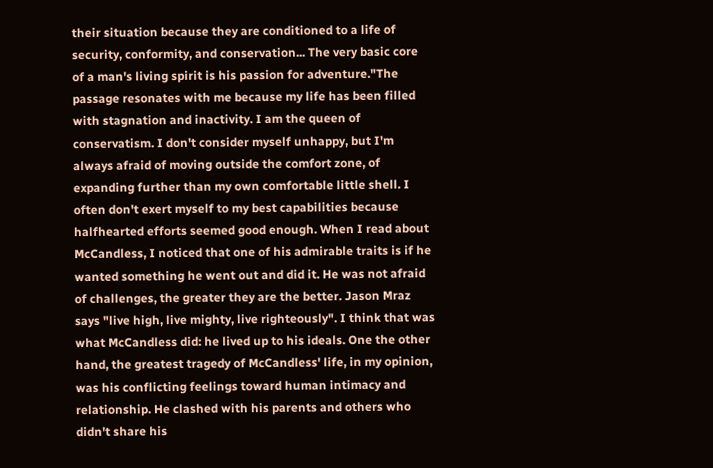their situation because they are conditioned to a life of security, conformity, and conservation... The very basic core of a man's living spirit is his passion for adventure."The passage resonates with me because my life has been filled with stagnation and inactivity. I am the queen of conservatism. I don't consider myself unhappy, but I'm always afraid of moving outside the comfort zone, of expanding further than my own comfortable little shell. I often don't exert myself to my best capabilities because halfhearted efforts seemed good enough. When I read about McCandless, I noticed that one of his admirable traits is if he wanted something he went out and did it. He was not afraid of challenges, the greater they are the better. Jason Mraz says "live high, live mighty, live righteously". I think that was what McCandless did: he lived up to his ideals. One the other hand, the greatest tragedy of McCandless' life, in my opinion, was his conflicting feelings toward human intimacy and relationship. He clashed with his parents and others who didn't share his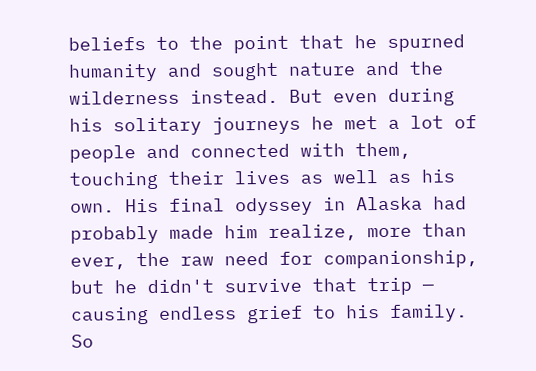beliefs to the point that he spurned humanity and sought nature and the wilderness instead. But even during his solitary journeys he met a lot of people and connected with them, touching their lives as well as his own. His final odyssey in Alaska had probably made him realize, more than ever, the raw need for companionship, but he didn't survive that trip — causing endless grief to his family. So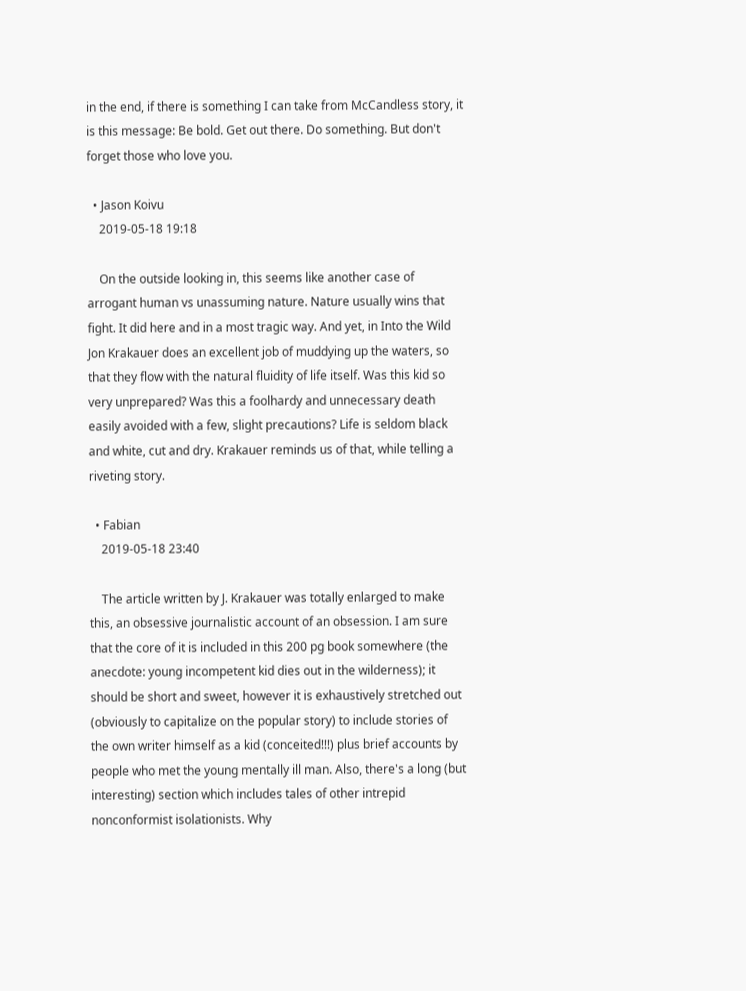in the end, if there is something I can take from McCandless story, it is this message: Be bold. Get out there. Do something. But don't forget those who love you.

  • Jason Koivu
    2019-05-18 19:18

    On the outside looking in, this seems like another case of arrogant human vs unassuming nature. Nature usually wins that fight. It did here and in a most tragic way. And yet, in Into the Wild Jon Krakauer does an excellent job of muddying up the waters, so that they flow with the natural fluidity of life itself. Was this kid so very unprepared? Was this a foolhardy and unnecessary death easily avoided with a few, slight precautions? Life is seldom black and white, cut and dry. Krakauer reminds us of that, while telling a riveting story.

  • Fabian
    2019-05-18 23:40

    The article written by J. Krakauer was totally enlarged to make this, an obsessive journalistic account of an obsession. I am sure that the core of it is included in this 200 pg book somewhere (the anecdote: young incompetent kid dies out in the wilderness); it should be short and sweet, however it is exhaustively stretched out (obviously to capitalize on the popular story) to include stories of the own writer himself as a kid (conceited!!!) plus brief accounts by people who met the young mentally ill man. Also, there's a long (but interesting) section which includes tales of other intrepid nonconformist isolationists. Why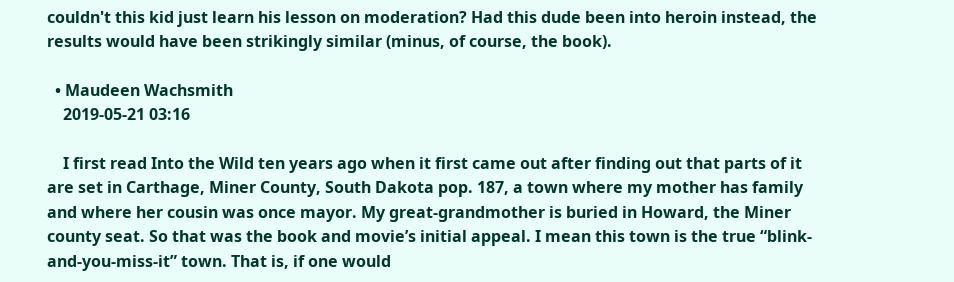couldn't this kid just learn his lesson on moderation? Had this dude been into heroin instead, the results would have been strikingly similar (minus, of course, the book).

  • Maudeen Wachsmith
    2019-05-21 03:16

    I first read Into the Wild ten years ago when it first came out after finding out that parts of it are set in Carthage, Miner County, South Dakota pop. 187, a town where my mother has family and where her cousin was once mayor. My great-grandmother is buried in Howard, the Miner county seat. So that was the book and movie’s initial appeal. I mean this town is the true “blink-and-you-miss-it” town. That is, if one would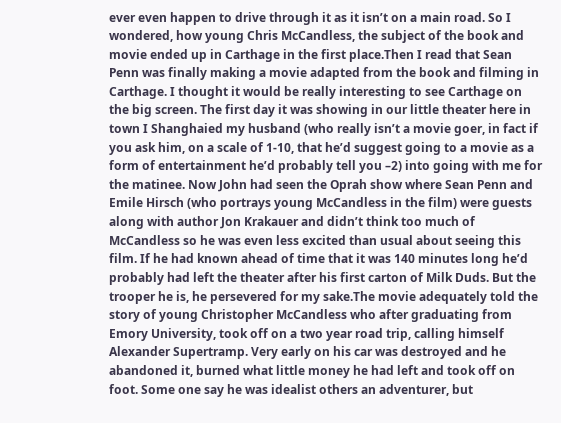ever even happen to drive through it as it isn’t on a main road. So I wondered, how young Chris McCandless, the subject of the book and movie ended up in Carthage in the first place.Then I read that Sean Penn was finally making a movie adapted from the book and filming in Carthage. I thought it would be really interesting to see Carthage on the big screen. The first day it was showing in our little theater here in town I Shanghaied my husband (who really isn’t a movie goer, in fact if you ask him, on a scale of 1-10, that he’d suggest going to a movie as a form of entertainment he’d probably tell you –2) into going with me for the matinee. Now John had seen the Oprah show where Sean Penn and Emile Hirsch (who portrays young McCandless in the film) were guests along with author Jon Krakauer and didn’t think too much of McCandless so he was even less excited than usual about seeing this film. If he had known ahead of time that it was 140 minutes long he’d probably had left the theater after his first carton of Milk Duds. But the trooper he is, he persevered for my sake.The movie adequately told the story of young Christopher McCandless who after graduating from Emory University, took off on a two year road trip, calling himself Alexander Supertramp. Very early on his car was destroyed and he abandoned it, burned what little money he had left and took off on foot. Some one say he was idealist others an adventurer, but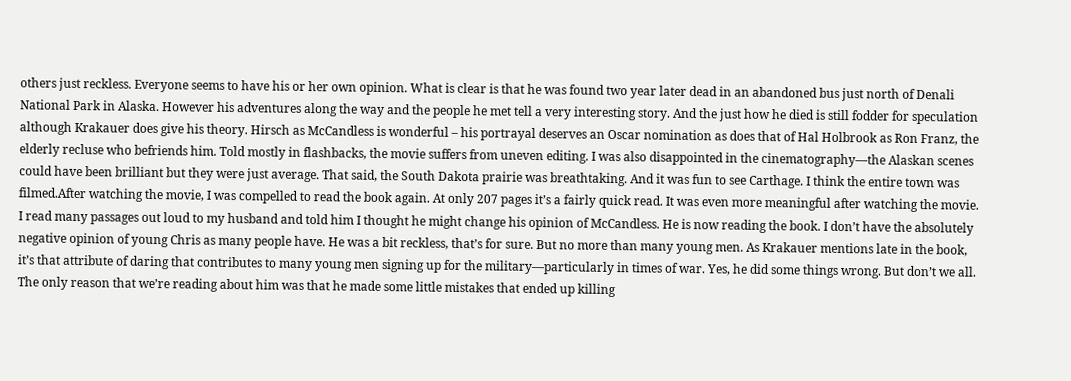others just reckless. Everyone seems to have his or her own opinion. What is clear is that he was found two year later dead in an abandoned bus just north of Denali National Park in Alaska. However his adventures along the way and the people he met tell a very interesting story. And the just how he died is still fodder for speculation although Krakauer does give his theory. Hirsch as McCandless is wonderful – his portrayal deserves an Oscar nomination as does that of Hal Holbrook as Ron Franz, the elderly recluse who befriends him. Told mostly in flashbacks, the movie suffers from uneven editing. I was also disappointed in the cinematography—the Alaskan scenes could have been brilliant but they were just average. That said, the South Dakota prairie was breathtaking. And it was fun to see Carthage. I think the entire town was filmed.After watching the movie, I was compelled to read the book again. At only 207 pages it’s a fairly quick read. It was even more meaningful after watching the movie. I read many passages out loud to my husband and told him I thought he might change his opinion of McCandless. He is now reading the book. I don’t have the absolutely negative opinion of young Chris as many people have. He was a bit reckless, that’s for sure. But no more than many young men. As Krakauer mentions late in the book, it’s that attribute of daring that contributes to many young men signing up for the military—particularly in times of war. Yes, he did some things wrong. But don’t we all. The only reason that we’re reading about him was that he made some little mistakes that ended up killing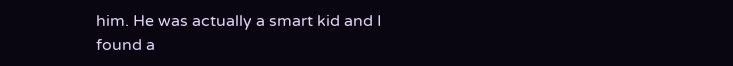him. He was actually a smart kid and I found a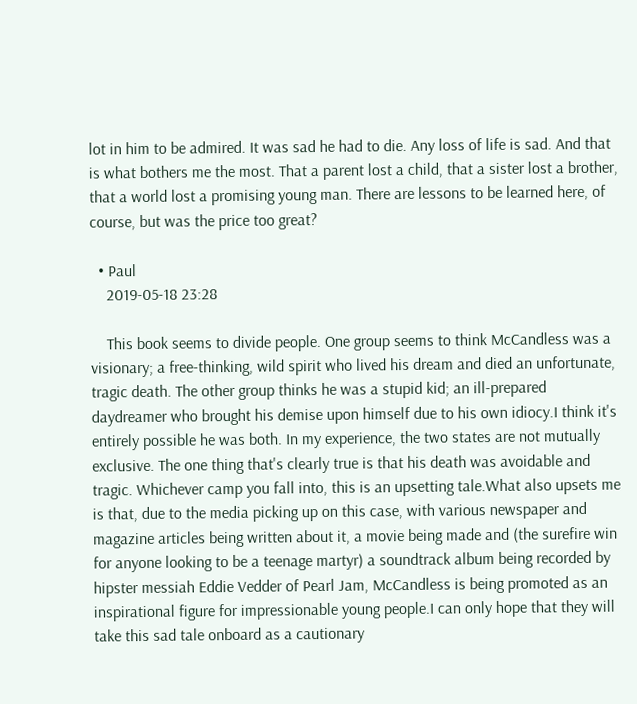lot in him to be admired. It was sad he had to die. Any loss of life is sad. And that is what bothers me the most. That a parent lost a child, that a sister lost a brother, that a world lost a promising young man. There are lessons to be learned here, of course, but was the price too great?

  • Paul
    2019-05-18 23:28

    This book seems to divide people. One group seems to think McCandless was a visionary; a free-thinking, wild spirit who lived his dream and died an unfortunate, tragic death. The other group thinks he was a stupid kid; an ill-prepared daydreamer who brought his demise upon himself due to his own idiocy.I think it's entirely possible he was both. In my experience, the two states are not mutually exclusive. The one thing that's clearly true is that his death was avoidable and tragic. Whichever camp you fall into, this is an upsetting tale.What also upsets me is that, due to the media picking up on this case, with various newspaper and magazine articles being written about it, a movie being made and (the surefire win for anyone looking to be a teenage martyr) a soundtrack album being recorded by hipster messiah Eddie Vedder of Pearl Jam, McCandless is being promoted as an inspirational figure for impressionable young people.I can only hope that they will take this sad tale onboard as a cautionary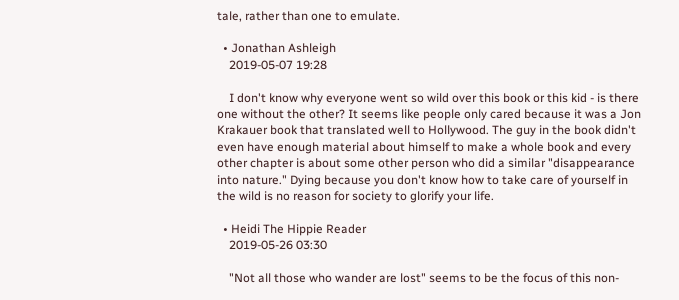tale, rather than one to emulate.

  • Jonathan Ashleigh
    2019-05-07 19:28

    I don't know why everyone went so wild over this book or this kid - is there one without the other? It seems like people only cared because it was a Jon Krakauer book that translated well to Hollywood. The guy in the book didn't even have enough material about himself to make a whole book and every other chapter is about some other person who did a similar "disappearance into nature." Dying because you don't know how to take care of yourself in the wild is no reason for society to glorify your life.

  • Heidi The Hippie Reader
    2019-05-26 03:30

    "Not all those who wander are lost" seems to be the focus of this non-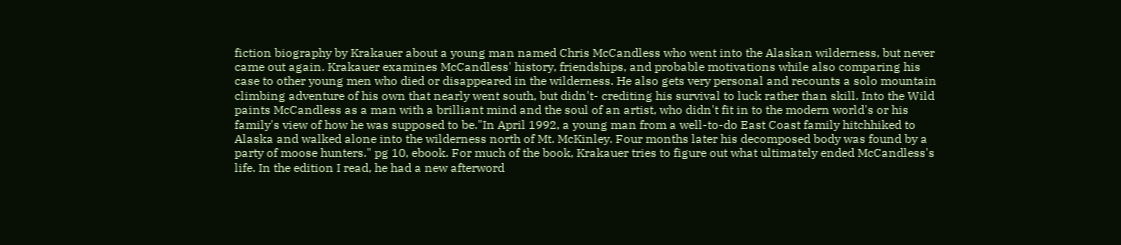fiction biography by Krakauer about a young man named Chris McCandless who went into the Alaskan wilderness, but never came out again. Krakauer examines McCandless' history, friendships, and probable motivations while also comparing his case to other young men who died or disappeared in the wilderness. He also gets very personal and recounts a solo mountain climbing adventure of his own that nearly went south, but didn't- crediting his survival to luck rather than skill. Into the Wild paints McCandless as a man with a brilliant mind and the soul of an artist, who didn't fit in to the modern world's or his family's view of how he was supposed to be."In April 1992, a young man from a well-to-do East Coast family hitchhiked to Alaska and walked alone into the wilderness north of Mt. McKinley. Four months later his decomposed body was found by a party of moose hunters." pg 10, ebook. For much of the book, Krakauer tries to figure out what ultimately ended McCandless's life. In the edition I read, he had a new afterword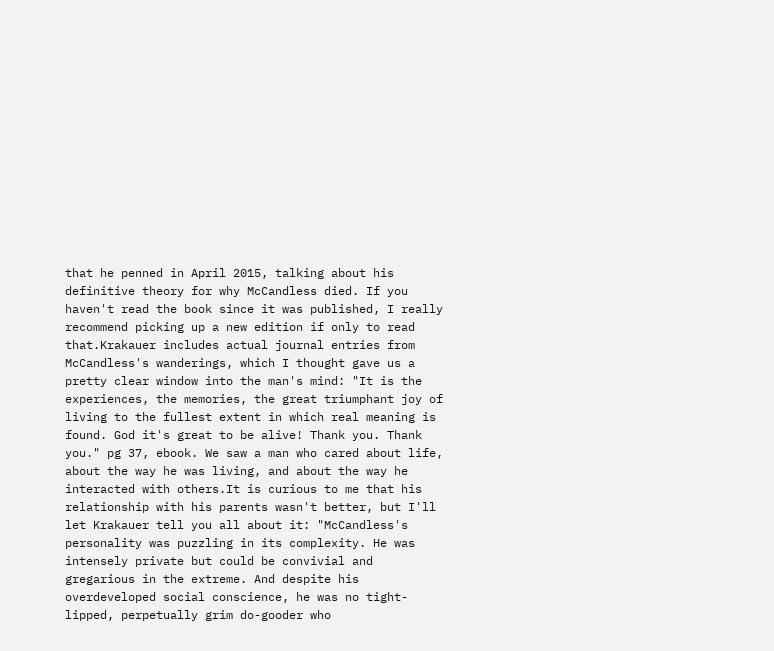that he penned in April 2015, talking about his definitive theory for why McCandless died. If you haven't read the book since it was published, I really recommend picking up a new edition if only to read that.Krakauer includes actual journal entries from McCandless's wanderings, which I thought gave us a pretty clear window into the man's mind: "It is the experiences, the memories, the great triumphant joy of living to the fullest extent in which real meaning is found. God it's great to be alive! Thank you. Thank you." pg 37, ebook. We saw a man who cared about life, about the way he was living, and about the way he interacted with others.It is curious to me that his relationship with his parents wasn't better, but I'll let Krakauer tell you all about it: "McCandless's personality was puzzling in its complexity. He was intensely private but could be convivial and gregarious in the extreme. And despite his overdeveloped social conscience, he was no tight-lipped, perpetually grim do-gooder who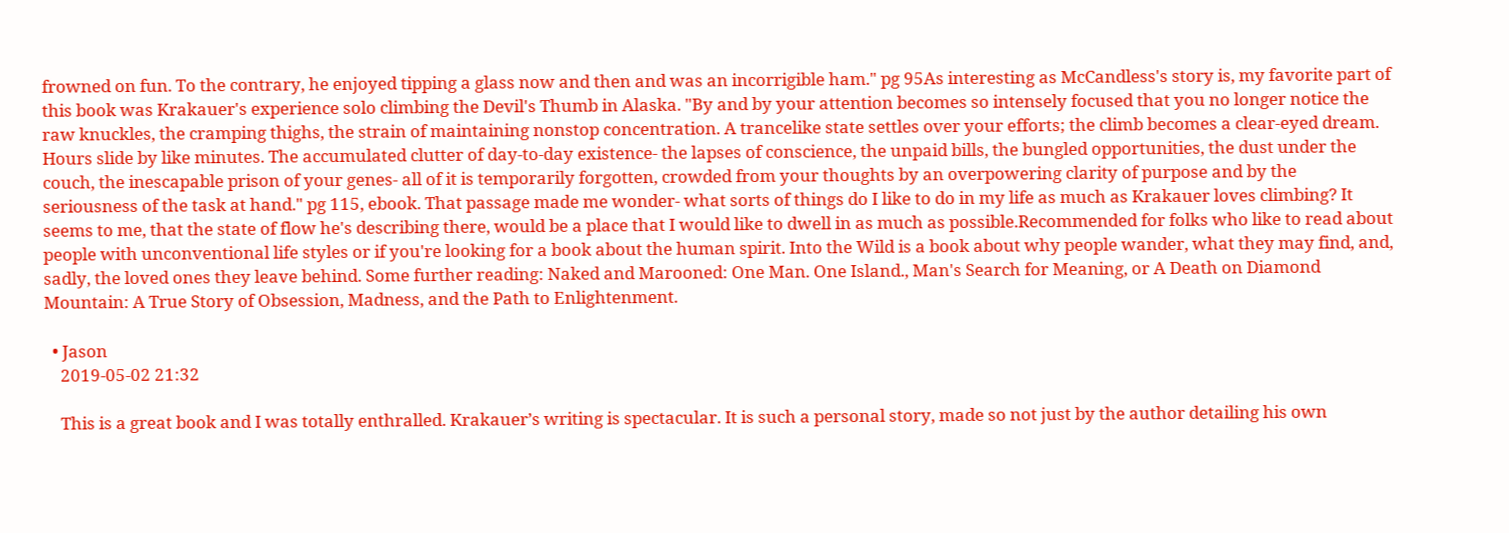frowned on fun. To the contrary, he enjoyed tipping a glass now and then and was an incorrigible ham." pg 95As interesting as McCandless's story is, my favorite part of this book was Krakauer's experience solo climbing the Devil's Thumb in Alaska. "By and by your attention becomes so intensely focused that you no longer notice the raw knuckles, the cramping thighs, the strain of maintaining nonstop concentration. A trancelike state settles over your efforts; the climb becomes a clear-eyed dream. Hours slide by like minutes. The accumulated clutter of day-to-day existence- the lapses of conscience, the unpaid bills, the bungled opportunities, the dust under the couch, the inescapable prison of your genes- all of it is temporarily forgotten, crowded from your thoughts by an overpowering clarity of purpose and by the seriousness of the task at hand." pg 115, ebook. That passage made me wonder- what sorts of things do I like to do in my life as much as Krakauer loves climbing? It seems to me, that the state of flow he's describing there, would be a place that I would like to dwell in as much as possible.Recommended for folks who like to read about people with unconventional life styles or if you're looking for a book about the human spirit. Into the Wild is a book about why people wander, what they may find, and, sadly, the loved ones they leave behind. Some further reading: Naked and Marooned: One Man. One Island., Man's Search for Meaning, or A Death on Diamond Mountain: A True Story of Obsession, Madness, and the Path to Enlightenment.

  • Jason
    2019-05-02 21:32

    This is a great book and I was totally enthralled. Krakauer’s writing is spectacular. It is such a personal story, made so not just by the author detailing his own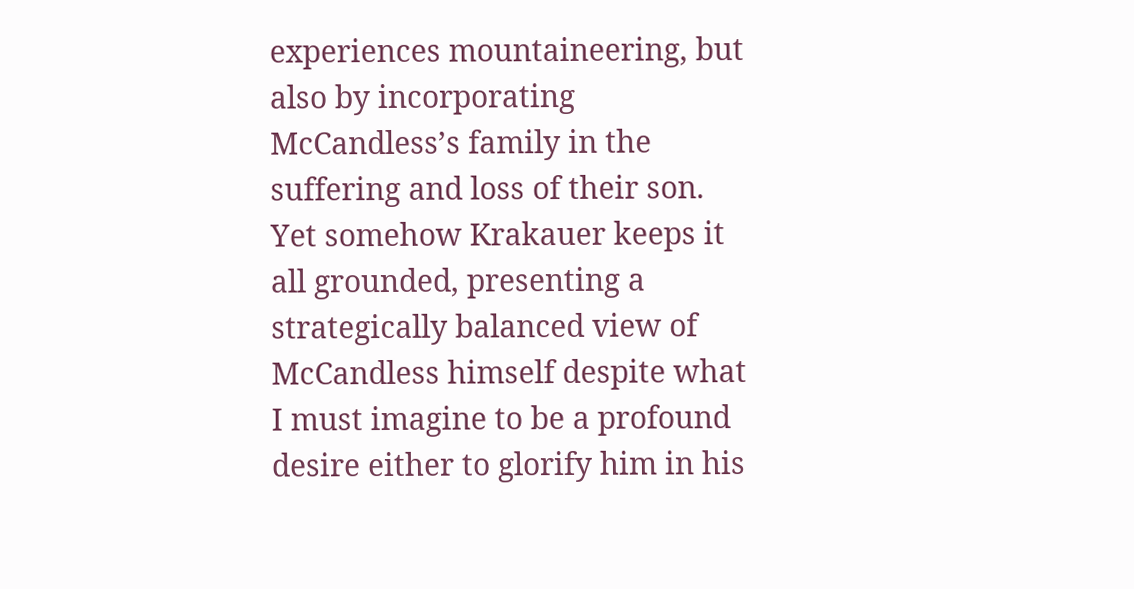experiences mountaineering, but also by incorporating McCandless’s family in the suffering and loss of their son. Yet somehow Krakauer keeps it all grounded, presenting a strategically balanced view of McCandless himself despite what I must imagine to be a profound desire either to glorify him in his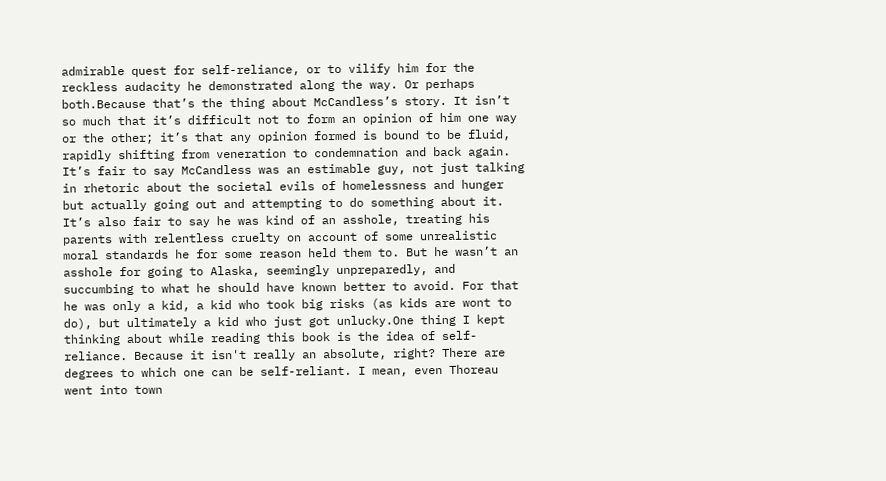admirable quest for self-reliance, or to vilify him for the reckless audacity he demonstrated along the way. Or perhaps both.Because that’s the thing about McCandless’s story. It isn’t so much that it’s difficult not to form an opinion of him one way or the other; it’s that any opinion formed is bound to be fluid, rapidly shifting from veneration to condemnation and back again. It’s fair to say McCandless was an estimable guy, not just talking in rhetoric about the societal evils of homelessness and hunger but actually going out and attempting to do something about it. It’s also fair to say he was kind of an asshole, treating his parents with relentless cruelty on account of some unrealistic moral standards he for some reason held them to. But he wasn’t an asshole for going to Alaska, seemingly unpreparedly, and succumbing to what he should have known better to avoid. For that he was only a kid, a kid who took big risks (as kids are wont to do), but ultimately a kid who just got unlucky.One thing I kept thinking about while reading this book is the idea of self-reliance. Because it isn't really an absolute, right? There are degrees to which one can be self-reliant. I mean, even Thoreau went into town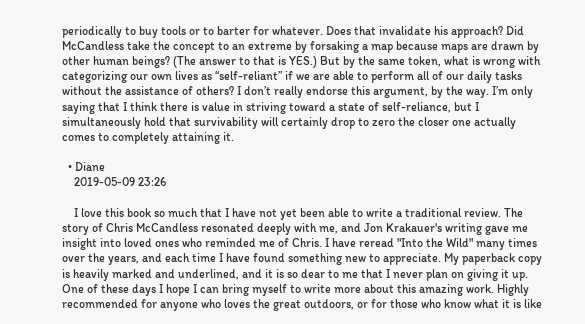periodically to buy tools or to barter for whatever. Does that invalidate his approach? Did McCandless take the concept to an extreme by forsaking a map because maps are drawn by other human beings? (The answer to that is YES.) But by the same token, what is wrong with categorizing our own lives as “self-reliant” if we are able to perform all of our daily tasks without the assistance of others? I don’t really endorse this argument, by the way. I’m only saying that I think there is value in striving toward a state of self-reliance, but I simultaneously hold that survivability will certainly drop to zero the closer one actually comes to completely attaining it.

  • Diane
    2019-05-09 23:26

    I love this book so much that I have not yet been able to write a traditional review. The story of Chris McCandless resonated deeply with me, and Jon Krakauer's writing gave me insight into loved ones who reminded me of Chris. I have reread "Into the Wild" many times over the years, and each time I have found something new to appreciate. My paperback copy is heavily marked and underlined, and it is so dear to me that I never plan on giving it up. One of these days I hope I can bring myself to write more about this amazing work. Highly recommended for anyone who loves the great outdoors, or for those who know what it is like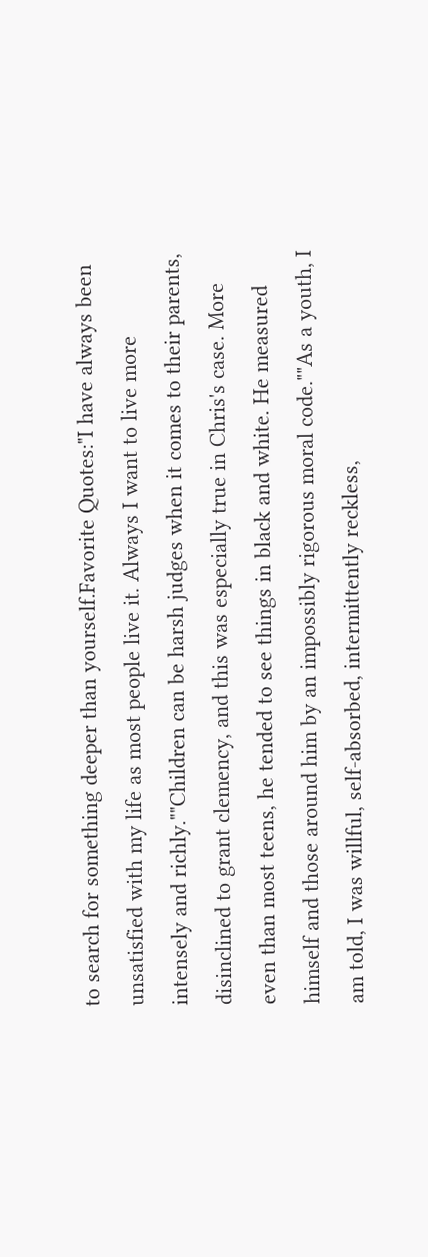to search for something deeper than yourself.Favorite Quotes:"I have always been unsatisfied with my life as most people live it. Always I want to live more intensely and richly.""Children can be harsh judges when it comes to their parents, disinclined to grant clemency, and this was especially true in Chris's case. More even than most teens, he tended to see things in black and white. He measured himself and those around him by an impossibly rigorous moral code.""As a youth, I am told, I was willful, self-absorbed, intermittently reckless,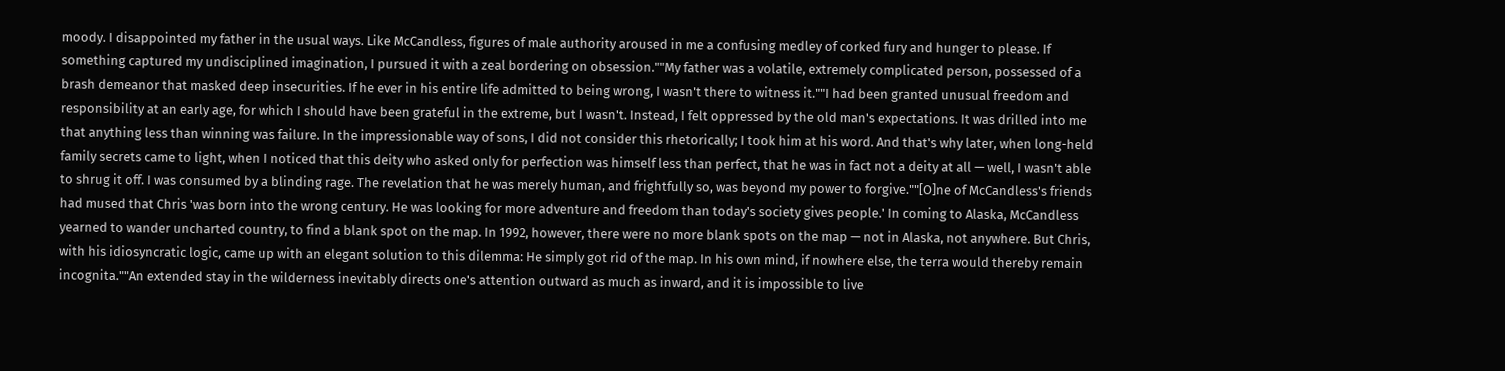moody. I disappointed my father in the usual ways. Like McCandless, figures of male authority aroused in me a confusing medley of corked fury and hunger to please. If something captured my undisciplined imagination, I pursued it with a zeal bordering on obsession.""My father was a volatile, extremely complicated person, possessed of a brash demeanor that masked deep insecurities. If he ever in his entire life admitted to being wrong, I wasn't there to witness it.""I had been granted unusual freedom and responsibility at an early age, for which I should have been grateful in the extreme, but I wasn't. Instead, I felt oppressed by the old man's expectations. It was drilled into me that anything less than winning was failure. In the impressionable way of sons, I did not consider this rhetorically; I took him at his word. And that's why later, when long-held family secrets came to light, when I noticed that this deity who asked only for perfection was himself less than perfect, that he was in fact not a deity at all — well, I wasn't able to shrug it off. I was consumed by a blinding rage. The revelation that he was merely human, and frightfully so, was beyond my power to forgive.""[O]ne of McCandless's friends had mused that Chris 'was born into the wrong century. He was looking for more adventure and freedom than today's society gives people.' In coming to Alaska, McCandless yearned to wander uncharted country, to find a blank spot on the map. In 1992, however, there were no more blank spots on the map — not in Alaska, not anywhere. But Chris, with his idiosyncratic logic, came up with an elegant solution to this dilemma: He simply got rid of the map. In his own mind, if nowhere else, the terra would thereby remain incognita.""An extended stay in the wilderness inevitably directs one's attention outward as much as inward, and it is impossible to live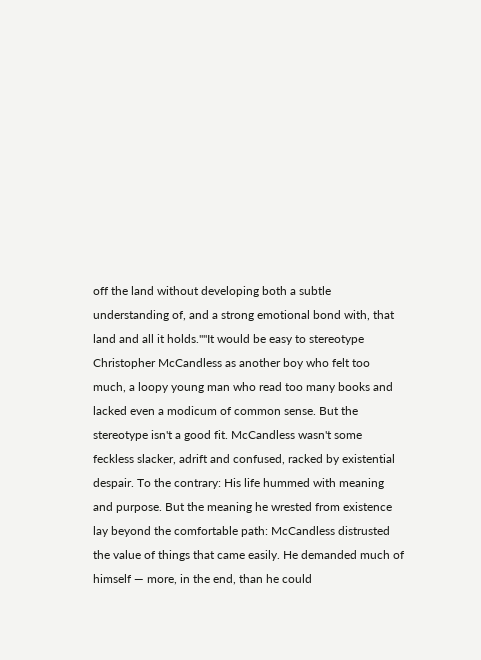off the land without developing both a subtle understanding of, and a strong emotional bond with, that land and all it holds.""It would be easy to stereotype Christopher McCandless as another boy who felt too much, a loopy young man who read too many books and lacked even a modicum of common sense. But the stereotype isn't a good fit. McCandless wasn't some feckless slacker, adrift and confused, racked by existential despair. To the contrary: His life hummed with meaning and purpose. But the meaning he wrested from existence lay beyond the comfortable path: McCandless distrusted the value of things that came easily. He demanded much of himself — more, in the end, than he could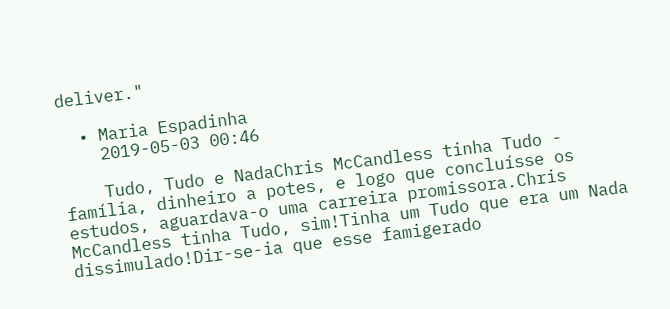deliver."

  • Maria Espadinha
    2019-05-03 00:46

    Tudo, Tudo e NadaChris McCandless tinha Tudo - família, dinheiro a potes, e logo que concluísse os estudos, aguardava-o uma carreira promissora.Chris McCandless tinha Tudo, sim!Tinha um Tudo que era um Nada dissimulado!Dir-se-ia que esse famigerado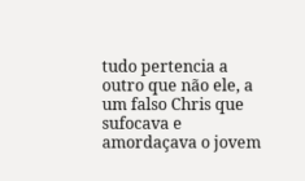tudo pertencia a outro que não ele, a um falso Chris que sufocava e amordaçava o jovem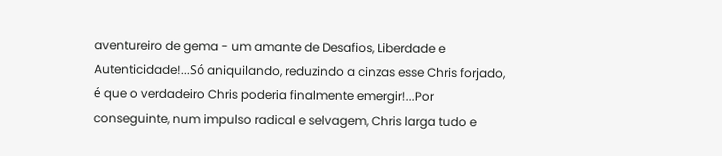aventureiro de gema - um amante de Desafios, Liberdade e Autenticidade!...Só aniquilando, reduzindo a cinzas esse Chris forjado, é que o verdadeiro Chris poderia finalmente emergir!...Por conseguinte, num impulso radical e selvagem, Chris larga tudo e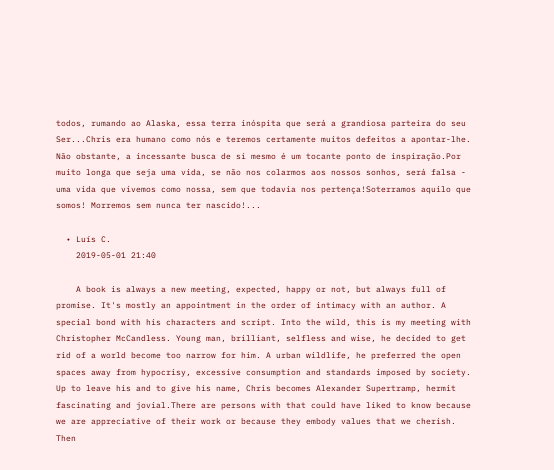todos, rumando ao Alaska, essa terra inóspita que será a grandiosa parteira do seu Ser...Chris era humano como nós e teremos certamente muitos defeitos a apontar-lhe. Não obstante, a incessante busca de si mesmo é um tocante ponto de inspiração.Por muito longa que seja uma vida, se não nos colarmos aos nossos sonhos, será falsa - uma vida que vivemos como nossa, sem que todavia nos pertença!Soterramos aquilo que somos! Morremos sem nunca ter nascido!...

  • Luís C.
    2019-05-01 21:40

    A book is always a new meeting, expected, happy or not, but always full of promise. It's mostly an appointment in the order of intimacy with an author. A special bond with his characters and script. Into the wild, this is my meeting with Christopher McCandless. Young man, brilliant, selfless and wise, he decided to get rid of a world become too narrow for him. A urban wildlife, he preferred the open spaces away from hypocrisy, excessive consumption and standards imposed by society. Up to leave his and to give his name, Chris becomes Alexander Supertramp, hermit fascinating and jovial.There are persons with that could have liked to know because we are appreciative of their work or because they embody values that we cherish. Then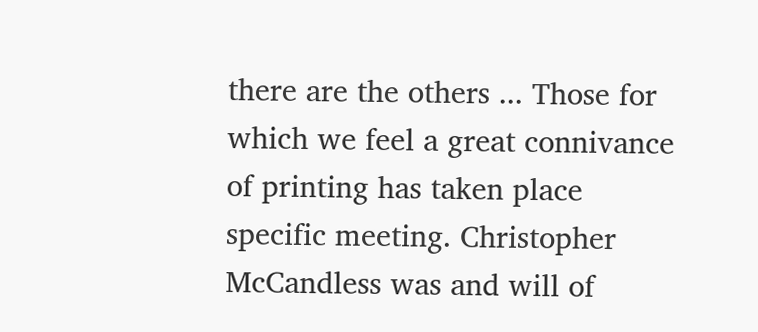there are the others ... Those for which we feel a great connivance of printing has taken place specific meeting. Christopher McCandless was and will of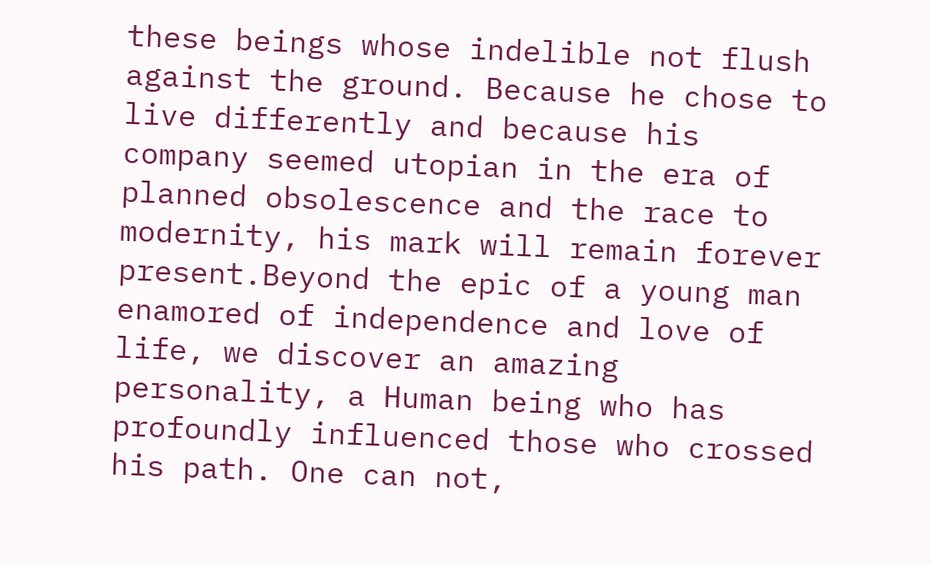these beings whose indelible not flush against the ground. Because he chose to live differently and because his company seemed utopian in the era of planned obsolescence and the race to modernity, his mark will remain forever present.Beyond the epic of a young man enamored of independence and love of life, we discover an amazing personality, a Human being who has profoundly influenced those who crossed his path. One can not,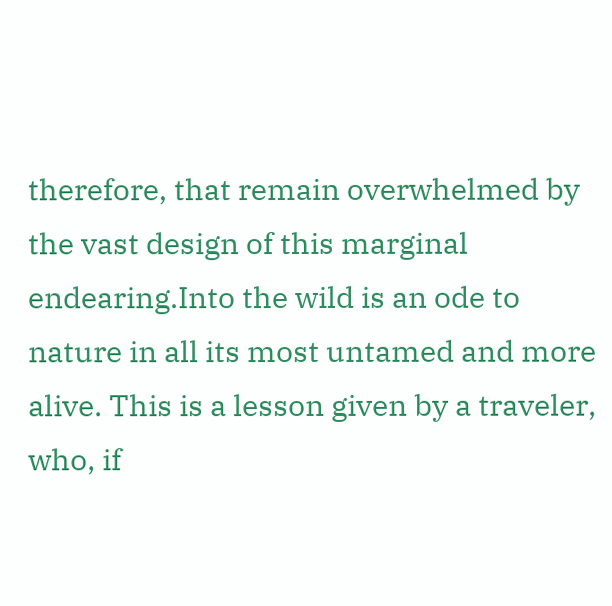therefore, that remain overwhelmed by the vast design of this marginal endearing.Into the wild is an ode to nature in all its most untamed and more alive. This is a lesson given by a traveler, who, if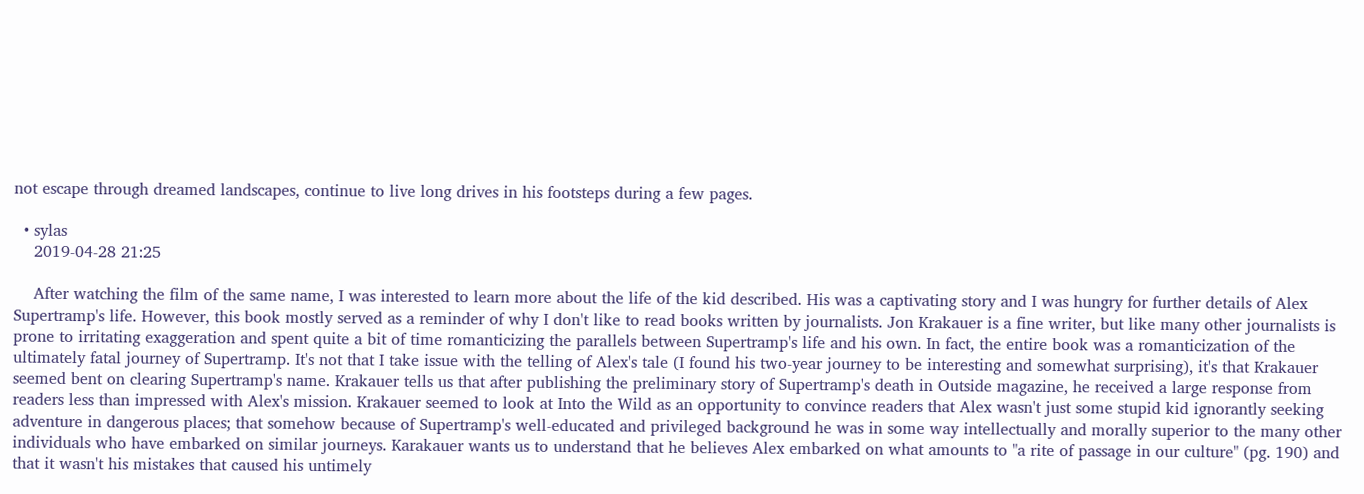not escape through dreamed landscapes, continue to live long drives in his footsteps during a few pages.

  • sylas
    2019-04-28 21:25

    After watching the film of the same name, I was interested to learn more about the life of the kid described. His was a captivating story and I was hungry for further details of Alex Supertramp's life. However, this book mostly served as a reminder of why I don't like to read books written by journalists. Jon Krakauer is a fine writer, but like many other journalists is prone to irritating exaggeration and spent quite a bit of time romanticizing the parallels between Supertramp's life and his own. In fact, the entire book was a romanticization of the ultimately fatal journey of Supertramp. It's not that I take issue with the telling of Alex's tale (I found his two-year journey to be interesting and somewhat surprising), it's that Krakauer seemed bent on clearing Supertramp's name. Krakauer tells us that after publishing the preliminary story of Supertramp's death in Outside magazine, he received a large response from readers less than impressed with Alex's mission. Krakauer seemed to look at Into the Wild as an opportunity to convince readers that Alex wasn't just some stupid kid ignorantly seeking adventure in dangerous places; that somehow because of Supertramp's well-educated and privileged background he was in some way intellectually and morally superior to the many other individuals who have embarked on similar journeys. Karakauer wants us to understand that he believes Alex embarked on what amounts to "a rite of passage in our culture" (pg. 190) and that it wasn't his mistakes that caused his untimely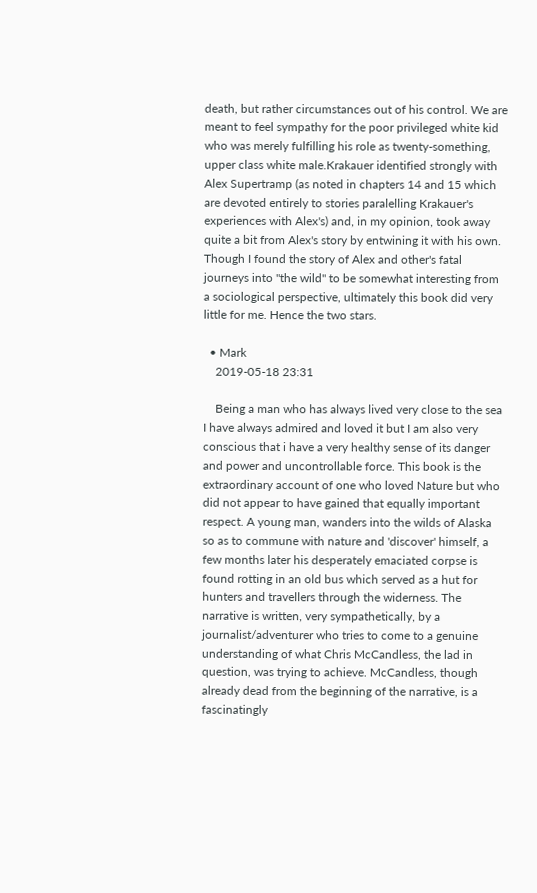death, but rather circumstances out of his control. We are meant to feel sympathy for the poor privileged white kid who was merely fulfilling his role as twenty-something, upper class white male.Krakauer identified strongly with Alex Supertramp (as noted in chapters 14 and 15 which are devoted entirely to stories paralelling Krakauer's experiences with Alex's) and, in my opinion, took away quite a bit from Alex's story by entwining it with his own. Though I found the story of Alex and other's fatal journeys into "the wild" to be somewhat interesting from a sociological perspective, ultimately this book did very little for me. Hence the two stars.

  • Mark
    2019-05-18 23:31

    Being a man who has always lived very close to the sea I have always admired and loved it but I am also very conscious that i have a very healthy sense of its danger and power and uncontrollable force. This book is the extraordinary account of one who loved Nature but who did not appear to have gained that equally important respect. A young man, wanders into the wilds of Alaska so as to commune with nature and 'discover' himself, a few months later his desperately emaciated corpse is found rotting in an old bus which served as a hut for hunters and travellers through the widerness. The narrative is written, very sympathetically, by a journalist/adventurer who tries to come to a genuine understanding of what Chris McCandless, the lad in question, was trying to achieve. McCandless, though already dead from the beginning of the narrative, is a fascinatingly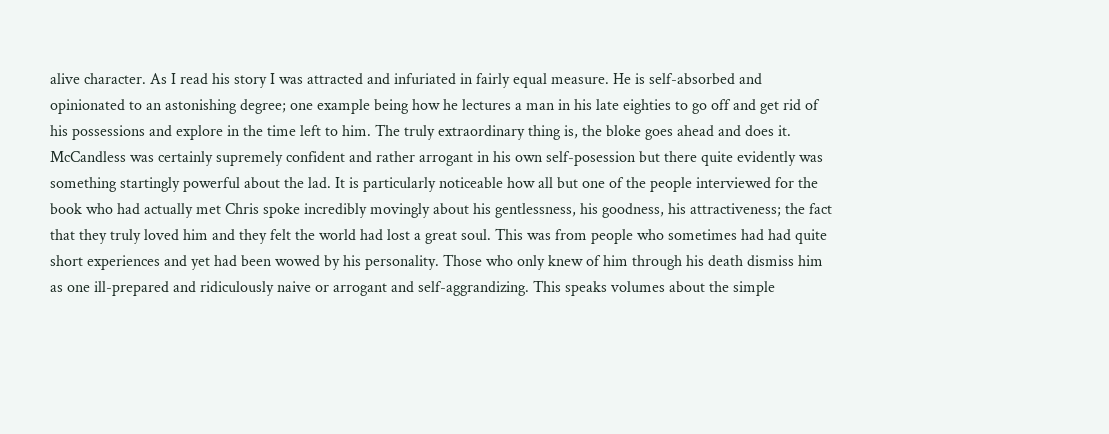alive character. As I read his story I was attracted and infuriated in fairly equal measure. He is self-absorbed and opinionated to an astonishing degree; one example being how he lectures a man in his late eighties to go off and get rid of his possessions and explore in the time left to him. The truly extraordinary thing is, the bloke goes ahead and does it. McCandless was certainly supremely confident and rather arrogant in his own self-posession but there quite evidently was something startingly powerful about the lad. It is particularly noticeable how all but one of the people interviewed for the book who had actually met Chris spoke incredibly movingly about his gentlessness, his goodness, his attractiveness; the fact that they truly loved him and they felt the world had lost a great soul. This was from people who sometimes had had quite short experiences and yet had been wowed by his personality. Those who only knew of him through his death dismiss him as one ill-prepared and ridiculously naive or arrogant and self-aggrandizing. This speaks volumes about the simple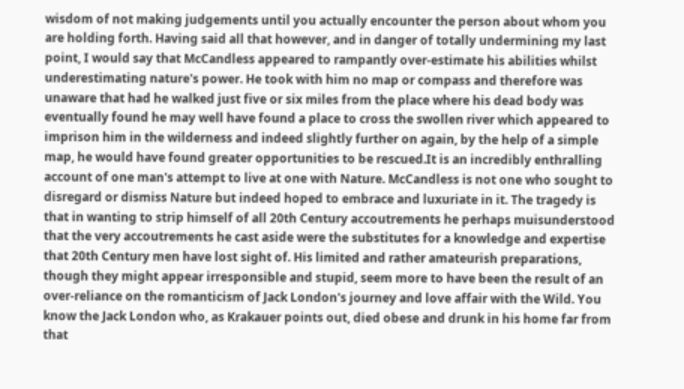wisdom of not making judgements until you actually encounter the person about whom you are holding forth. Having said all that however, and in danger of totally undermining my last point, I would say that McCandless appeared to rampantly over-estimate his abilities whilst underestimating nature's power. He took with him no map or compass and therefore was unaware that had he walked just five or six miles from the place where his dead body was eventually found he may well have found a place to cross the swollen river which appeared to imprison him in the wilderness and indeed slightly further on again, by the help of a simple map, he would have found greater opportunities to be rescued.It is an incredibly enthralling account of one man's attempt to live at one with Nature. McCandless is not one who sought to disregard or dismiss Nature but indeed hoped to embrace and luxuriate in it. The tragedy is that in wanting to strip himself of all 20th Century accoutrements he perhaps muisunderstood that the very accoutrements he cast aside were the substitutes for a knowledge and expertise that 20th Century men have lost sight of. His limited and rather amateurish preparations, though they might appear irresponsible and stupid, seem more to have been the result of an over-reliance on the romanticism of Jack London's journey and love affair with the Wild. You know the Jack London who, as Krakauer points out, died obese and drunk in his home far from that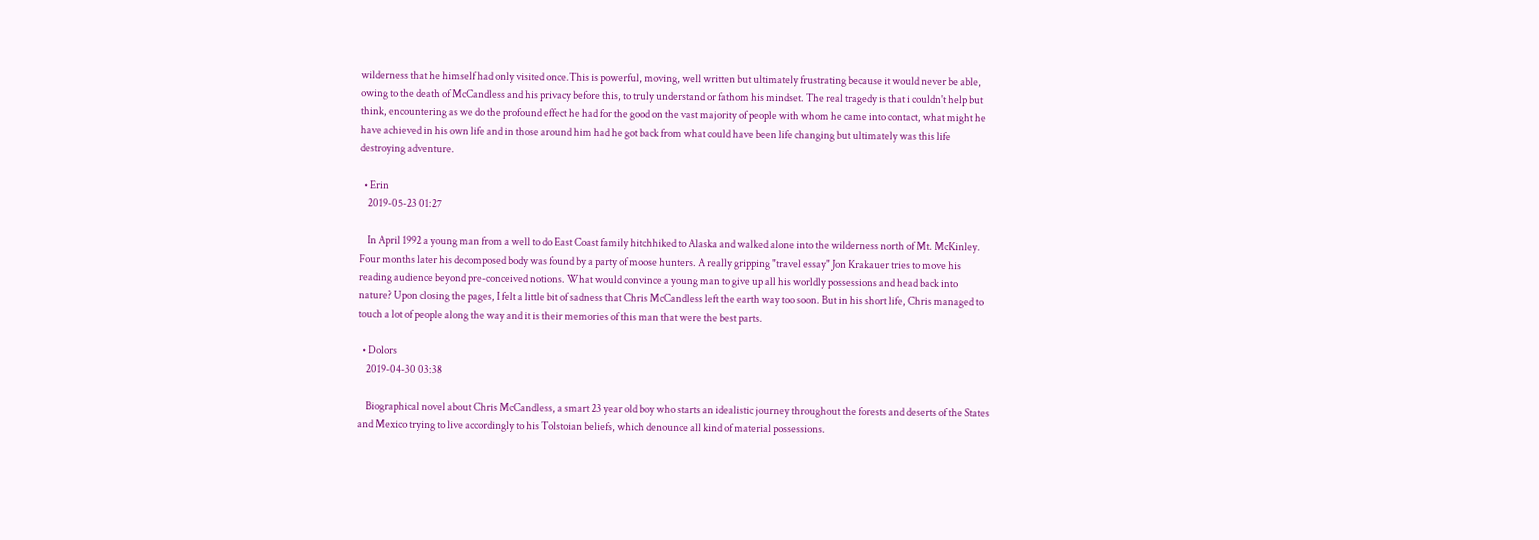wilderness that he himself had only visited once.This is powerful, moving, well written but ultimately frustrating because it would never be able, owing to the death of McCandless and his privacy before this, to truly understand or fathom his mindset. The real tragedy is that i couldn't help but think, encountering as we do the profound effect he had for the good on the vast majority of people with whom he came into contact, what might he have achieved in his own life and in those around him had he got back from what could have been life changing but ultimately was this life destroying adventure.

  • Erin
    2019-05-23 01:27

    In April 1992 a young man from a well to do East Coast family hitchhiked to Alaska and walked alone into the wilderness north of Mt. McKinley. Four months later his decomposed body was found by a party of moose hunters. A really gripping "travel essay" Jon Krakauer tries to move his reading audience beyond pre-conceived notions. What would convince a young man to give up all his worldly possessions and head back into nature? Upon closing the pages, I felt a little bit of sadness that Chris McCandless left the earth way too soon. But in his short life, Chris managed to touch a lot of people along the way and it is their memories of this man that were the best parts.

  • Dolors
    2019-04-30 03:38

    Biographical novel about Chris McCandless, a smart 23 year old boy who starts an idealistic journey throughout the forests and deserts of the States and Mexico trying to live accordingly to his Tolstoian beliefs, which denounce all kind of material possessions.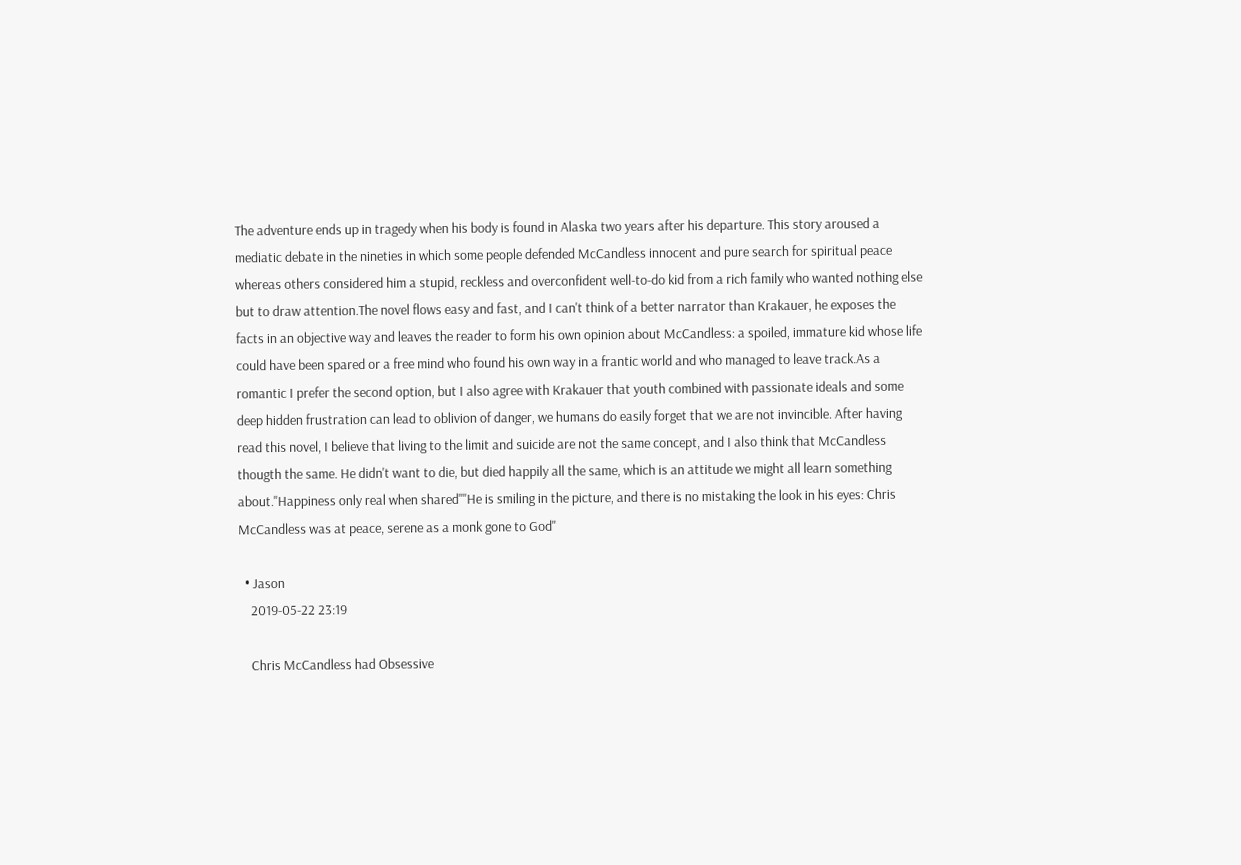The adventure ends up in tragedy when his body is found in Alaska two years after his departure. This story aroused a mediatic debate in the nineties in which some people defended McCandless innocent and pure search for spiritual peace whereas others considered him a stupid, reckless and overconfident well-to-do kid from a rich family who wanted nothing else but to draw attention.The novel flows easy and fast, and I can't think of a better narrator than Krakauer, he exposes the facts in an objective way and leaves the reader to form his own opinion about McCandless: a spoiled, immature kid whose life could have been spared or a free mind who found his own way in a frantic world and who managed to leave track.As a romantic I prefer the second option, but I also agree with Krakauer that youth combined with passionate ideals and some deep hidden frustration can lead to oblivion of danger, we humans do easily forget that we are not invincible. After having read this novel, I believe that living to the limit and suicide are not the same concept, and I also think that McCandless thougth the same. He didn't want to die, but died happily all the same, which is an attitude we might all learn something about."Happiness only real when shared""He is smiling in the picture, and there is no mistaking the look in his eyes: Chris McCandless was at peace, serene as a monk gone to God"

  • Jason
    2019-05-22 23:19

    Chris McCandless had Obsessive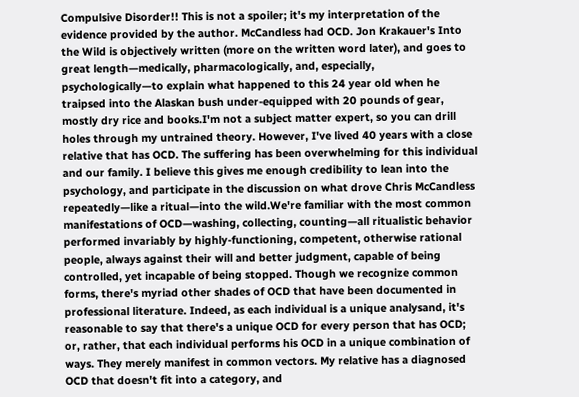Compulsive Disorder!! This is not a spoiler; it's my interpretation of the evidence provided by the author. McCandless had OCD. Jon Krakauer's Into the Wild is objectively written (more on the written word later), and goes to great length—medically, pharmacologically, and, especially, psychologically—to explain what happened to this 24 year old when he traipsed into the Alaskan bush under-equipped with 20 pounds of gear, mostly dry rice and books.I'm not a subject matter expert, so you can drill holes through my untrained theory. However, I've lived 40 years with a close relative that has OCD. The suffering has been overwhelming for this individual and our family. I believe this gives me enough credibility to lean into the psychology, and participate in the discussion on what drove Chris McCandless repeatedly—like a ritual—into the wild.We're familiar with the most common manifestations of OCD—washing, collecting, counting—all ritualistic behavior performed invariably by highly-functioning, competent, otherwise rational people, always against their will and better judgment, capable of being controlled, yet incapable of being stopped. Though we recognize common forms, there's myriad other shades of OCD that have been documented in professional literature. Indeed, as each individual is a unique analysand, it's reasonable to say that there's a unique OCD for every person that has OCD; or, rather, that each individual performs his OCD in a unique combination of ways. They merely manifest in common vectors. My relative has a diagnosed OCD that doesn't fit into a category, and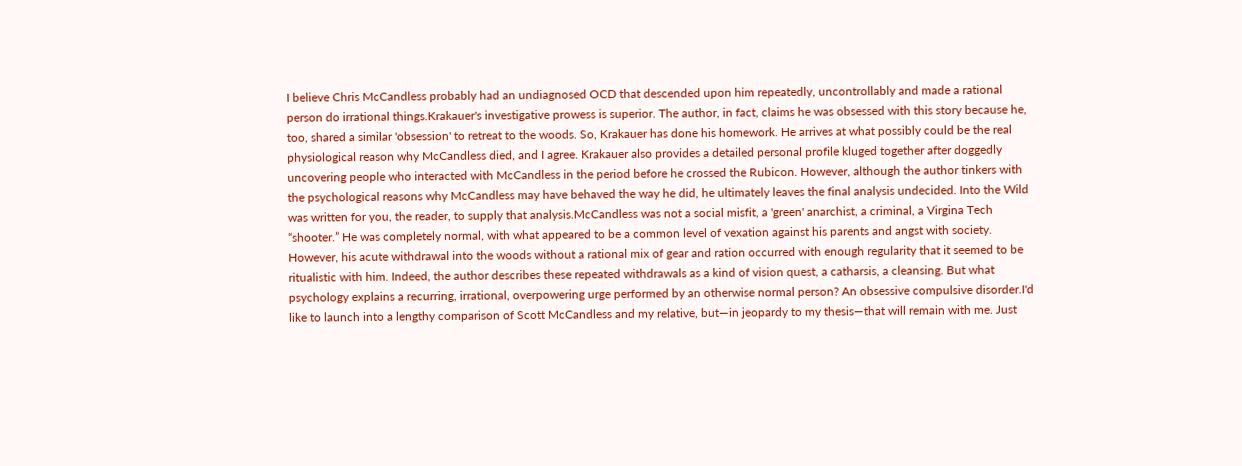I believe Chris McCandless probably had an undiagnosed OCD that descended upon him repeatedly, uncontrollably and made a rational person do irrational things.Krakauer's investigative prowess is superior. The author, in fact, claims he was obsessed with this story because he, too, shared a similar 'obsession' to retreat to the woods. So, Krakauer has done his homework. He arrives at what possibly could be the real physiological reason why McCandless died, and I agree. Krakauer also provides a detailed personal profile kluged together after doggedly uncovering people who interacted with McCandless in the period before he crossed the Rubicon. However, although the author tinkers with the psychological reasons why McCandless may have behaved the way he did, he ultimately leaves the final analysis undecided. Into the Wild was written for you, the reader, to supply that analysis.McCandless was not a social misfit, a 'green' anarchist, a criminal, a Virgina Tech “shooter.” He was completely normal, with what appeared to be a common level of vexation against his parents and angst with society. However, his acute withdrawal into the woods without a rational mix of gear and ration occurred with enough regularity that it seemed to be ritualistic with him. Indeed, the author describes these repeated withdrawals as a kind of vision quest, a catharsis, a cleansing. But what psychology explains a recurring, irrational, overpowering urge performed by an otherwise normal person? An obsessive compulsive disorder.I'd like to launch into a lengthy comparison of Scott McCandless and my relative, but—in jeopardy to my thesis—that will remain with me. Just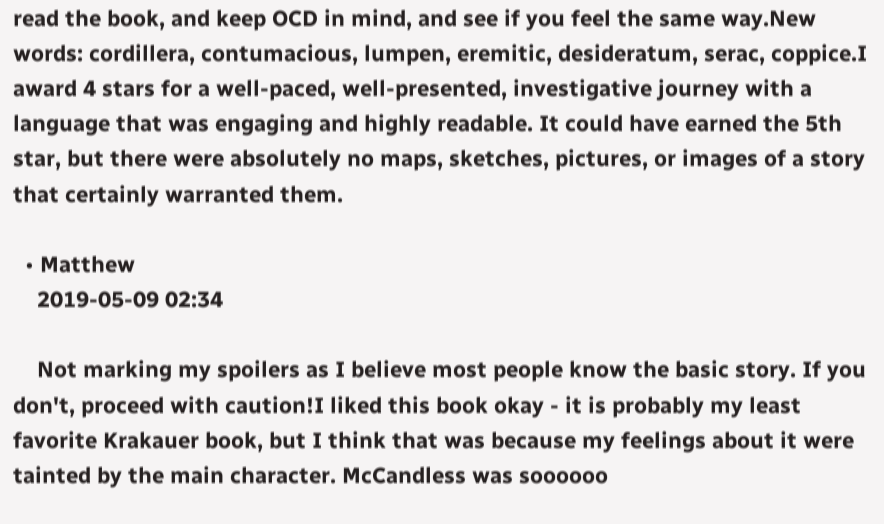read the book, and keep OCD in mind, and see if you feel the same way.New words: cordillera, contumacious, lumpen, eremitic, desideratum, serac, coppice.I award 4 stars for a well-paced, well-presented, investigative journey with a language that was engaging and highly readable. It could have earned the 5th star, but there were absolutely no maps, sketches, pictures, or images of a story that certainly warranted them.

  • Matthew
    2019-05-09 02:34

    Not marking my spoilers as I believe most people know the basic story. If you don't, proceed with caution!I liked this book okay - it is probably my least favorite Krakauer book, but I think that was because my feelings about it were tainted by the main character. McCandless was soooooo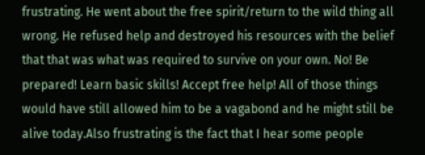frustrating. He went about the free spirit/return to the wild thing all wrong. He refused help and destroyed his resources with the belief that that was what was required to survive on your own. No! Be prepared! Learn basic skills! Accept free help! All of those things would have still allowed him to be a vagabond and he might still be alive today.Also frustrating is the fact that I hear some people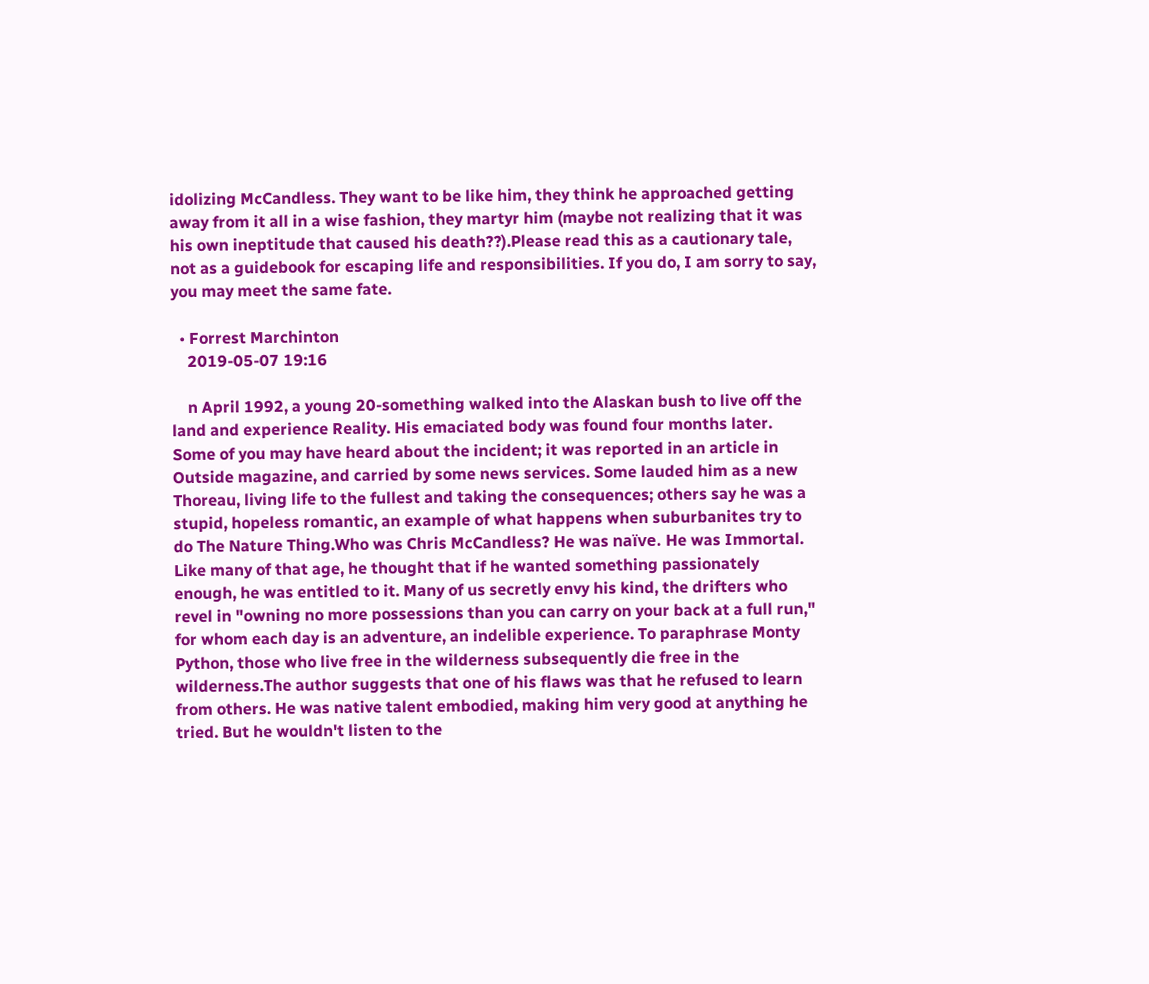idolizing McCandless. They want to be like him, they think he approached getting away from it all in a wise fashion, they martyr him (maybe not realizing that it was his own ineptitude that caused his death??).Please read this as a cautionary tale, not as a guidebook for escaping life and responsibilities. If you do, I am sorry to say, you may meet the same fate.

  • Forrest Marchinton
    2019-05-07 19:16

    n April 1992, a young 20-something walked into the Alaskan bush to live off the land and experience Reality. His emaciated body was found four months later. Some of you may have heard about the incident; it was reported in an article in Outside magazine, and carried by some news services. Some lauded him as a new Thoreau, living life to the fullest and taking the consequences; others say he was a stupid, hopeless romantic, an example of what happens when suburbanites try to do The Nature Thing.Who was Chris McCandless? He was naïve. He was Immortal. Like many of that age, he thought that if he wanted something passionately enough, he was entitled to it. Many of us secretly envy his kind, the drifters who revel in "owning no more possessions than you can carry on your back at a full run," for whom each day is an adventure, an indelible experience. To paraphrase Monty Python, those who live free in the wilderness subsequently die free in the wilderness.The author suggests that one of his flaws was that he refused to learn from others. He was native talent embodied, making him very good at anything he tried. But he wouldn't listen to the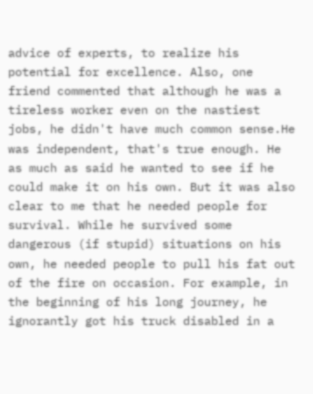advice of experts, to realize his potential for excellence. Also, one friend commented that although he was a tireless worker even on the nastiest jobs, he didn't have much common sense.He was independent, that's true enough. He as much as said he wanted to see if he could make it on his own. But it was also clear to me that he needed people for survival. While he survived some dangerous (if stupid) situations on his own, he needed people to pull his fat out of the fire on occasion. For example, in the beginning of his long journey, he ignorantly got his truck disabled in a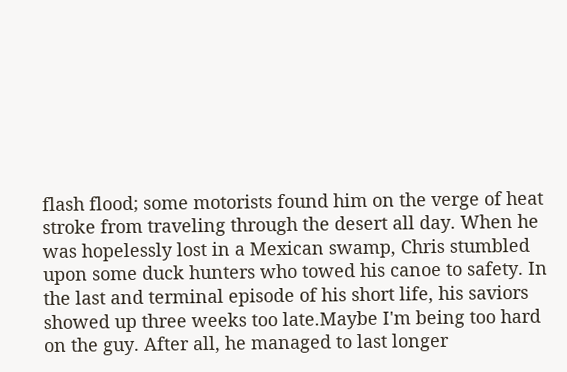flash flood; some motorists found him on the verge of heat stroke from traveling through the desert all day. When he was hopelessly lost in a Mexican swamp, Chris stumbled upon some duck hunters who towed his canoe to safety. In the last and terminal episode of his short life, his saviors showed up three weeks too late.Maybe I'm being too hard on the guy. After all, he managed to last longer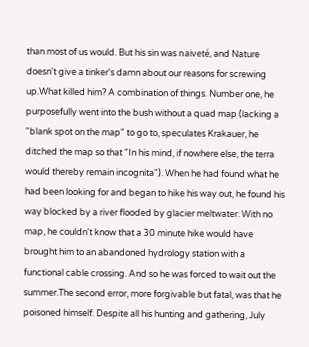than most of us would. But his sin was naiveté, and Nature doesn't give a tinker's damn about our reasons for screwing up.What killed him? A combination of things. Number one, he purposefully went into the bush without a quad map (lacking a "blank spot on the map" to go to, speculates Krakauer, he ditched the map so that "In his mind, if nowhere else, the terra would thereby remain incognita"). When he had found what he had been looking for and began to hike his way out, he found his way blocked by a river flooded by glacier meltwater. With no map, he couldn't know that a 30 minute hike would have brought him to an abandoned hydrology station with a functional cable crossing. And so he was forced to wait out the summer.The second error, more forgivable but fatal, was that he poisoned himself. Despite all his hunting and gathering, July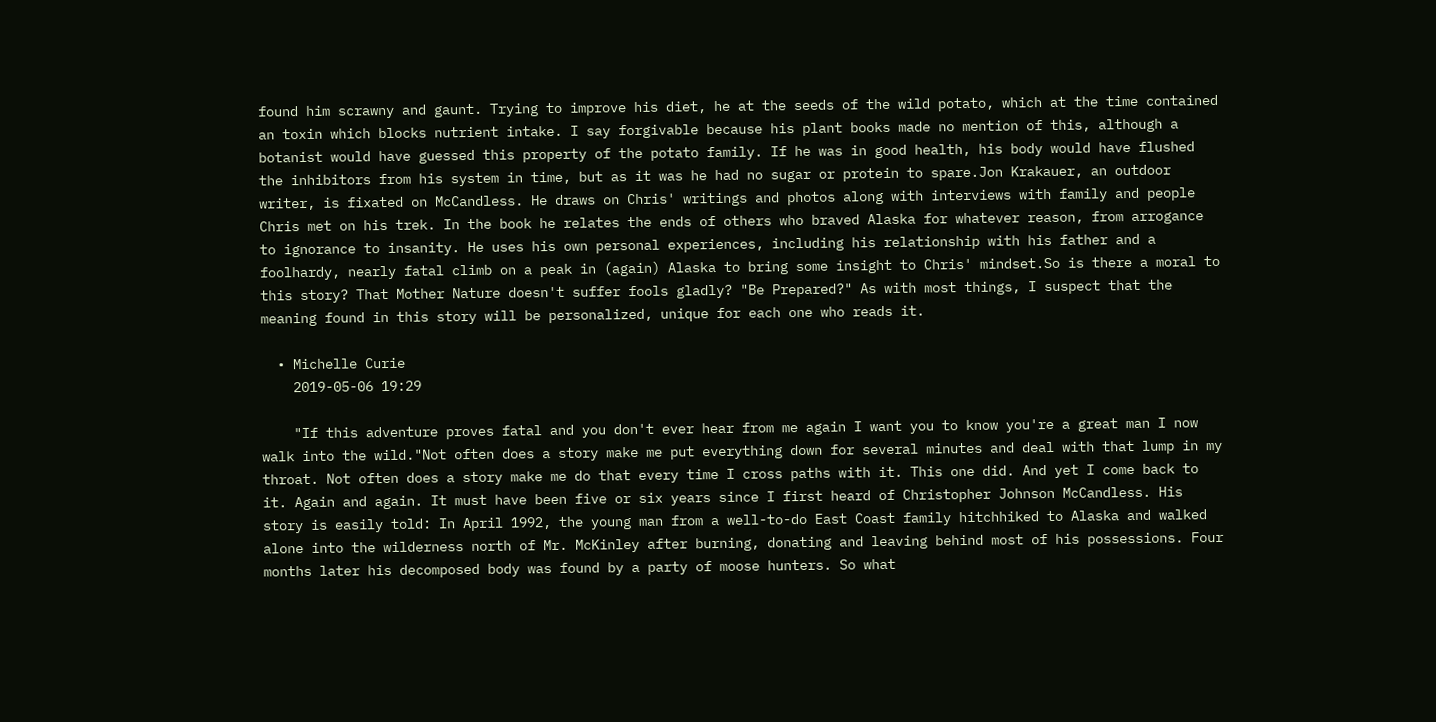found him scrawny and gaunt. Trying to improve his diet, he at the seeds of the wild potato, which at the time contained an toxin which blocks nutrient intake. I say forgivable because his plant books made no mention of this, although a botanist would have guessed this property of the potato family. If he was in good health, his body would have flushed the inhibitors from his system in time, but as it was he had no sugar or protein to spare.Jon Krakauer, an outdoor writer, is fixated on McCandless. He draws on Chris' writings and photos along with interviews with family and people Chris met on his trek. In the book he relates the ends of others who braved Alaska for whatever reason, from arrogance to ignorance to insanity. He uses his own personal experiences, including his relationship with his father and a foolhardy, nearly fatal climb on a peak in (again) Alaska to bring some insight to Chris' mindset.So is there a moral to this story? That Mother Nature doesn't suffer fools gladly? "Be Prepared?" As with most things, I suspect that the meaning found in this story will be personalized, unique for each one who reads it.

  • Michelle Curie
    2019-05-06 19:29

    "If this adventure proves fatal and you don't ever hear from me again I want you to know you're a great man I now walk into the wild."Not often does a story make me put everything down for several minutes and deal with that lump in my throat. Not often does a story make me do that every time I cross paths with it. This one did. And yet I come back to it. Again and again. It must have been five or six years since I first heard of Christopher Johnson McCandless. His story is easily told: In April 1992, the young man from a well-to-do East Coast family hitchhiked to Alaska and walked alone into the wilderness north of Mr. McKinley after burning, donating and leaving behind most of his possessions. Four months later his decomposed body was found by a party of moose hunters. So what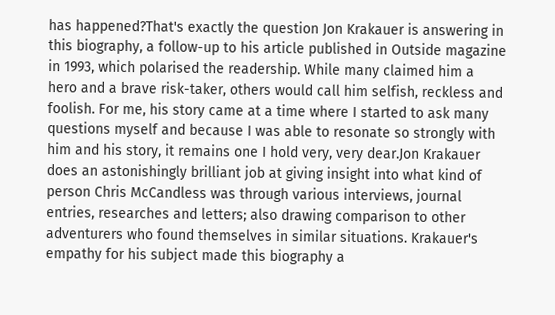has happened?That's exactly the question Jon Krakauer is answering in this biography, a follow-up to his article published in Outside magazine in 1993, which polarised the readership. While many claimed him a hero and a brave risk-taker, others would call him selfish, reckless and foolish. For me, his story came at a time where I started to ask many questions myself and because I was able to resonate so strongly with him and his story, it remains one I hold very, very dear.Jon Krakauer does an astonishingly brilliant job at giving insight into what kind of person Chris McCandless was through various interviews, journal entries, researches and letters; also drawing comparison to other adventurers who found themselves in similar situations. Krakauer's empathy for his subject made this biography a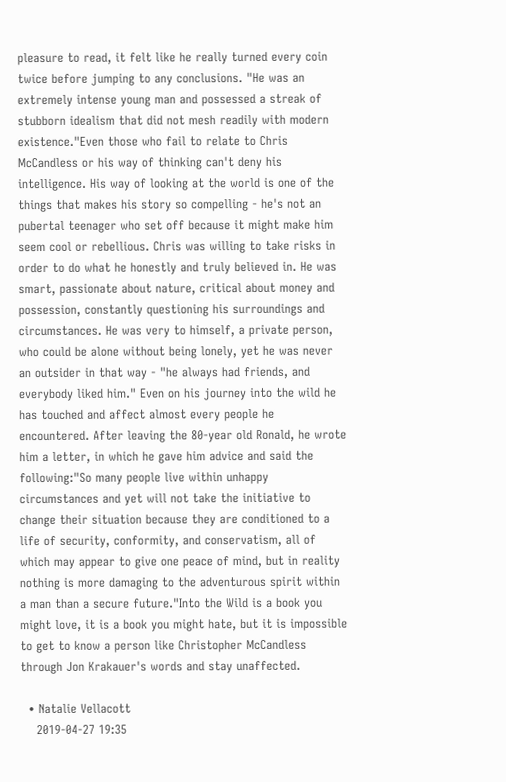pleasure to read, it felt like he really turned every coin twice before jumping to any conclusions. "He was an extremely intense young man and possessed a streak of stubborn idealism that did not mesh readily with modern existence."Even those who fail to relate to Chris McCandless or his way of thinking can't deny his intelligence. His way of looking at the world is one of the things that makes his story so compelling - he's not an pubertal teenager who set off because it might make him seem cool or rebellious. Chris was willing to take risks in order to do what he honestly and truly believed in. He was smart, passionate about nature, critical about money and possession, constantly questioning his surroundings and circumstances. He was very to himself, a private person, who could be alone without being lonely, yet he was never an outsider in that way - "he always had friends, and everybody liked him." Even on his journey into the wild he has touched and affect almost every people he encountered. After leaving the 80-year old Ronald, he wrote him a letter, in which he gave him advice and said the following:"So many people live within unhappy circumstances and yet will not take the initiative to change their situation because they are conditioned to a life of security, conformity, and conservatism, all of which may appear to give one peace of mind, but in reality nothing is more damaging to the adventurous spirit within a man than a secure future."Into the Wild is a book you might love, it is a book you might hate, but it is impossible to get to know a person like Christopher McCandless through Jon Krakauer's words and stay unaffected.

  • Natalie Vellacott
    2019-04-27 19:35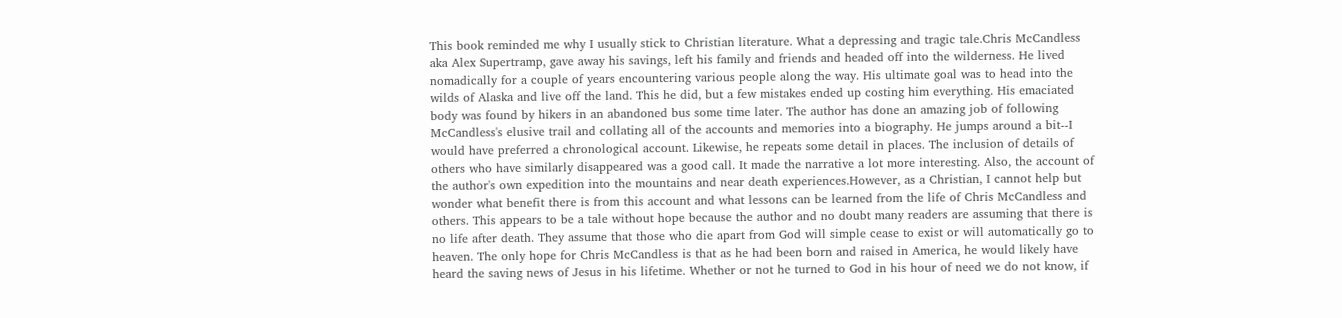This book reminded me why I usually stick to Christian literature. What a depressing and tragic tale.Chris McCandless aka Alex Supertramp, gave away his savings, left his family and friends and headed off into the wilderness. He lived nomadically for a couple of years encountering various people along the way. His ultimate goal was to head into the wilds of Alaska and live off the land. This he did, but a few mistakes ended up costing him everything. His emaciated body was found by hikers in an abandoned bus some time later. The author has done an amazing job of following McCandless's elusive trail and collating all of the accounts and memories into a biography. He jumps around a bit--I would have preferred a chronological account. Likewise, he repeats some detail in places. The inclusion of details of others who have similarly disappeared was a good call. It made the narrative a lot more interesting. Also, the account of the author's own expedition into the mountains and near death experiences.However, as a Christian, I cannot help but wonder what benefit there is from this account and what lessons can be learned from the life of Chris McCandless and others. This appears to be a tale without hope because the author and no doubt many readers are assuming that there is no life after death. They assume that those who die apart from God will simple cease to exist or will automatically go to heaven. The only hope for Chris McCandless is that as he had been born and raised in America, he would likely have heard the saving news of Jesus in his lifetime. Whether or not he turned to God in his hour of need we do not know, if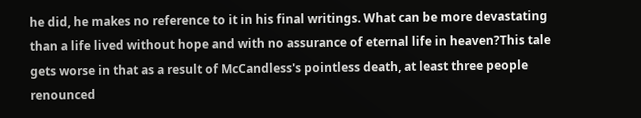he did, he makes no reference to it in his final writings. What can be more devastating than a life lived without hope and with no assurance of eternal life in heaven?This tale gets worse in that as a result of McCandless's pointless death, at least three people renounced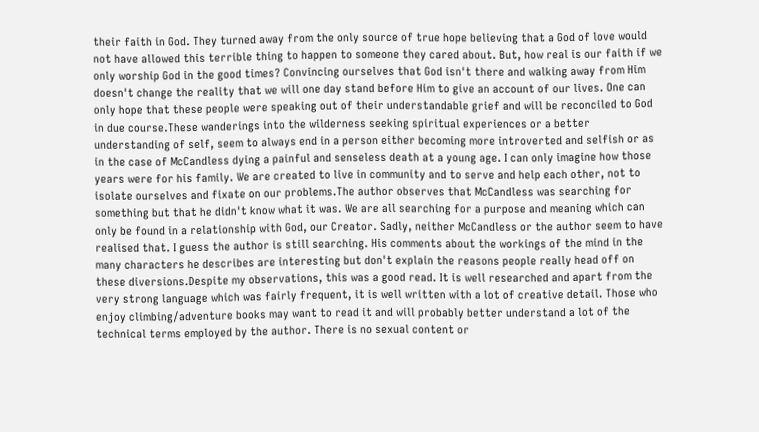their faith in God. They turned away from the only source of true hope believing that a God of love would not have allowed this terrible thing to happen to someone they cared about. But, how real is our faith if we only worship God in the good times? Convincing ourselves that God isn't there and walking away from Him doesn't change the reality that we will one day stand before Him to give an account of our lives. One can only hope that these people were speaking out of their understandable grief and will be reconciled to God in due course.These wanderings into the wilderness seeking spiritual experiences or a better understanding of self, seem to always end in a person either becoming more introverted and selfish or as in the case of McCandless dying a painful and senseless death at a young age. I can only imagine how those years were for his family. We are created to live in community and to serve and help each other, not to isolate ourselves and fixate on our problems.The author observes that McCandless was searching for something but that he didn't know what it was. We are all searching for a purpose and meaning which can only be found in a relationship with God, our Creator. Sadly, neither McCandless or the author seem to have realised that. I guess the author is still searching. His comments about the workings of the mind in the many characters he describes are interesting but don't explain the reasons people really head off on these diversions.Despite my observations, this was a good read. It is well researched and apart from the very strong language which was fairly frequent, it is well written with a lot of creative detail. Those who enjoy climbing/adventure books may want to read it and will probably better understand a lot of the technical terms employed by the author. There is no sexual content or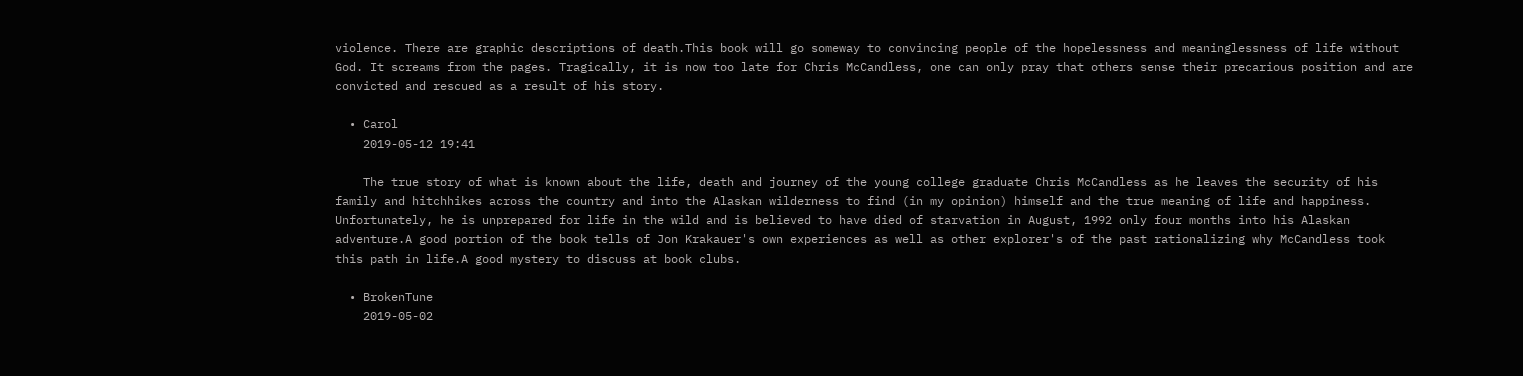violence. There are graphic descriptions of death.This book will go someway to convincing people of the hopelessness and meaninglessness of life without God. It screams from the pages. Tragically, it is now too late for Chris McCandless, one can only pray that others sense their precarious position and are convicted and rescued as a result of his story.

  • Carol
    2019-05-12 19:41

    The true story of what is known about the life, death and journey of the young college graduate Chris McCandless as he leaves the security of his family and hitchhikes across the country and into the Alaskan wilderness to find (in my opinion) himself and the true meaning of life and happiness. Unfortunately, he is unprepared for life in the wild and is believed to have died of starvation in August, 1992 only four months into his Alaskan adventure.A good portion of the book tells of Jon Krakauer's own experiences as well as other explorer's of the past rationalizing why McCandless took this path in life.A good mystery to discuss at book clubs.

  • BrokenTune
    2019-05-02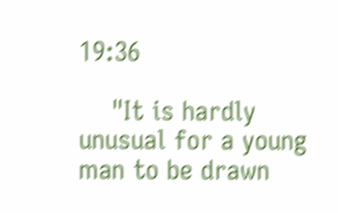19:36

    "It is hardly unusual for a young man to be drawn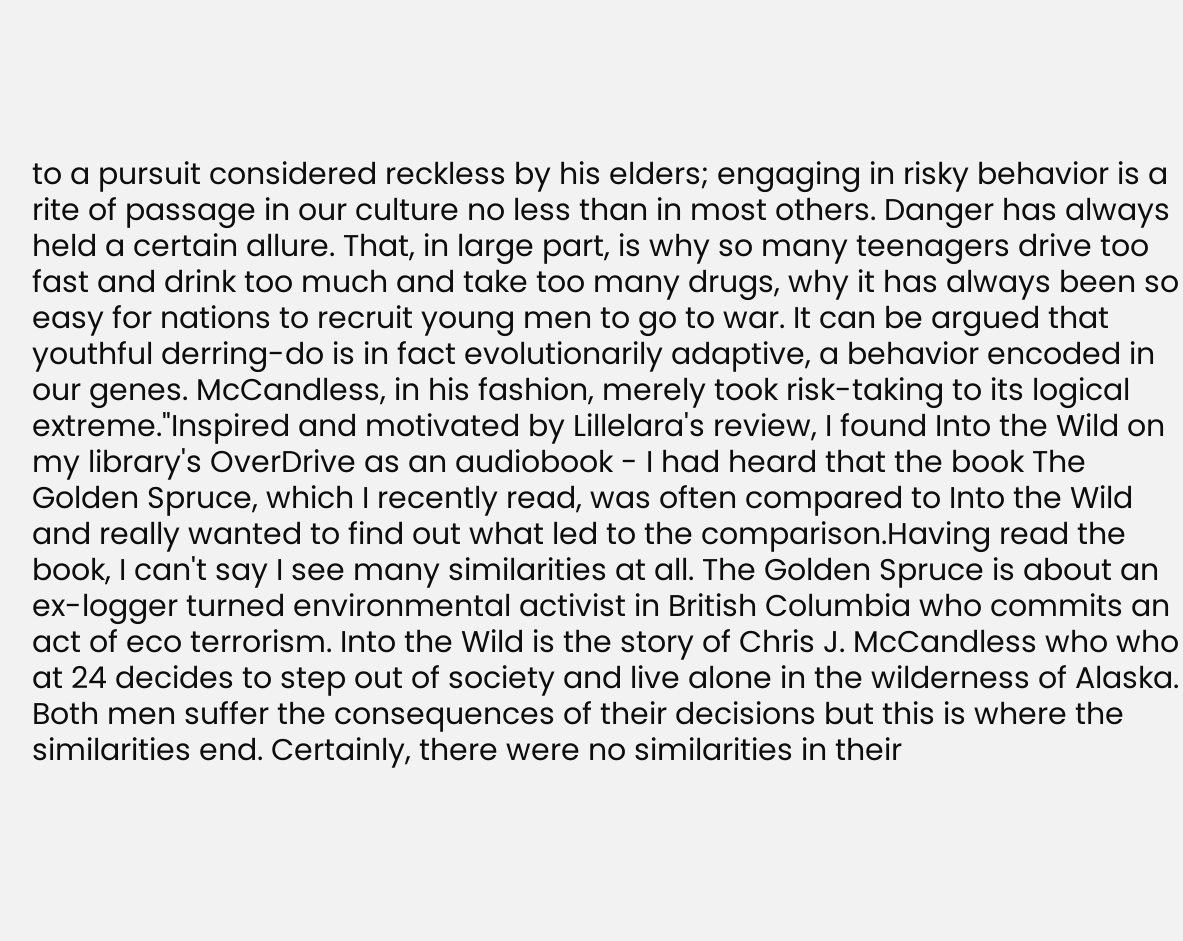to a pursuit considered reckless by his elders; engaging in risky behavior is a rite of passage in our culture no less than in most others. Danger has always held a certain allure. That, in large part, is why so many teenagers drive too fast and drink too much and take too many drugs, why it has always been so easy for nations to recruit young men to go to war. It can be argued that youthful derring-do is in fact evolutionarily adaptive, a behavior encoded in our genes. McCandless, in his fashion, merely took risk-taking to its logical extreme."Inspired and motivated by Lillelara's review, I found Into the Wild on my library's OverDrive as an audiobook - I had heard that the book The Golden Spruce, which I recently read, was often compared to Into the Wild and really wanted to find out what led to the comparison.Having read the book, I can't say I see many similarities at all. The Golden Spruce is about an ex-logger turned environmental activist in British Columbia who commits an act of eco terrorism. Into the Wild is the story of Chris J. McCandless who who at 24 decides to step out of society and live alone in the wilderness of Alaska. Both men suffer the consequences of their decisions but this is where the similarities end. Certainly, there were no similarities in their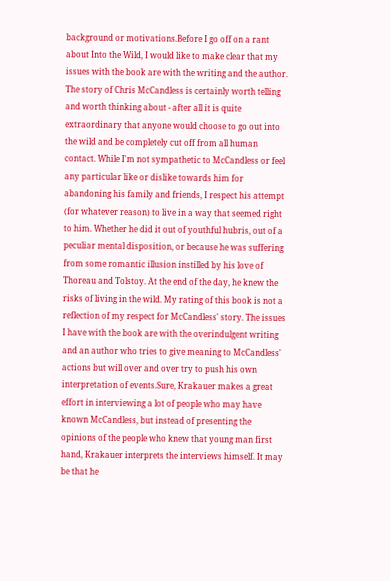background or motivations.Before I go off on a rant about Into the Wild, I would like to make clear that my issues with the book are with the writing and the author. The story of Chris McCandless is certainly worth telling and worth thinking about - after all it is quite extraordinary that anyone would choose to go out into the wild and be completely cut off from all human contact. While I'm not sympathetic to McCandless or feel any particular like or dislike towards him for abandoning his family and friends, I respect his attempt (for whatever reason) to live in a way that seemed right to him. Whether he did it out of youthful hubris, out of a peculiar mental disposition, or because he was suffering from some romantic illusion instilled by his love of Thoreau and Tolstoy. At the end of the day, he knew the risks of living in the wild. My rating of this book is not a reflection of my respect for McCandless' story. The issues I have with the book are with the overindulgent writing and an author who tries to give meaning to McCandless' actions but will over and over try to push his own interpretation of events.Sure, Krakauer makes a great effort in interviewing a lot of people who may have known McCandless, but instead of presenting the opinions of the people who knew that young man first hand, Krakauer interprets the interviews himself. It may be that he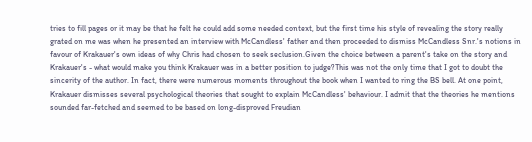tries to fill pages or it may be that he felt he could add some needed context, but the first time his style of revealing the story really grated on me was when he presented an interview with McCandless' father and then proceeded to dismiss McCandless Snr.'s notions in favour of Krakauer's own ideas of why Chris had chosen to seek seclusion.Given the choice between a parent's take on the story and Krakauer's - what would make you think Krakauer was in a better position to judge?This was not the only time that I got to doubt the sincerity of the author. In fact, there were numerous moments throughout the book when I wanted to ring the BS bell. At one point, Krakauer dismisses several psychological theories that sought to explain McCandless' behaviour. I admit that the theories he mentions sounded far-fetched and seemed to be based on long-disproved Freudian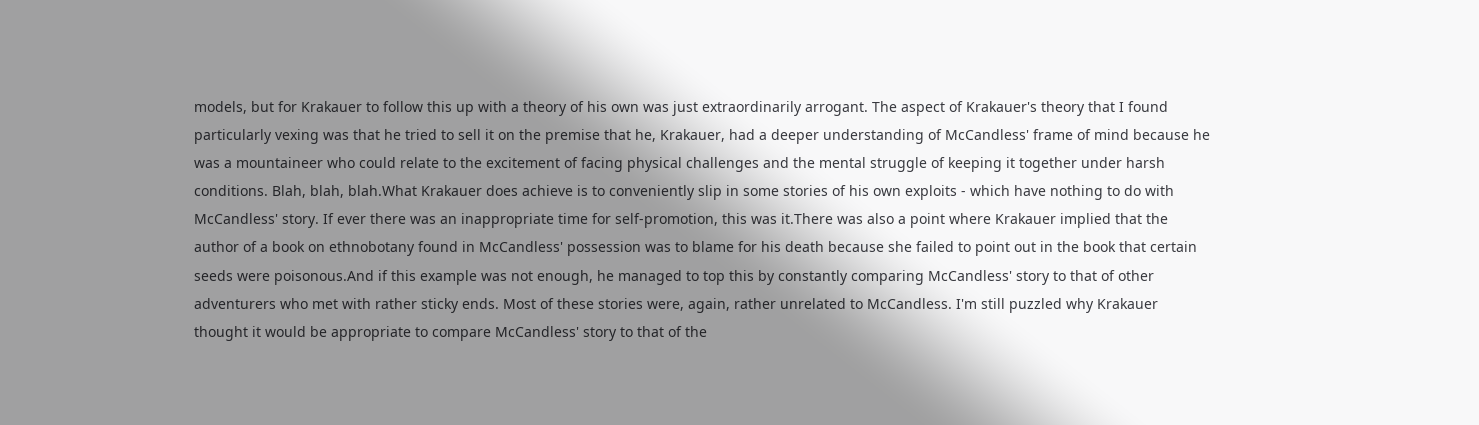models, but for Krakauer to follow this up with a theory of his own was just extraordinarily arrogant. The aspect of Krakauer's theory that I found particularly vexing was that he tried to sell it on the premise that he, Krakauer, had a deeper understanding of McCandless' frame of mind because he was a mountaineer who could relate to the excitement of facing physical challenges and the mental struggle of keeping it together under harsh conditions. Blah, blah, blah.What Krakauer does achieve is to conveniently slip in some stories of his own exploits - which have nothing to do with McCandless' story. If ever there was an inappropriate time for self-promotion, this was it.There was also a point where Krakauer implied that the author of a book on ethnobotany found in McCandless' possession was to blame for his death because she failed to point out in the book that certain seeds were poisonous.And if this example was not enough, he managed to top this by constantly comparing McCandless' story to that of other adventurers who met with rather sticky ends. Most of these stories were, again, rather unrelated to McCandless. I'm still puzzled why Krakauer thought it would be appropriate to compare McCandless' story to that of the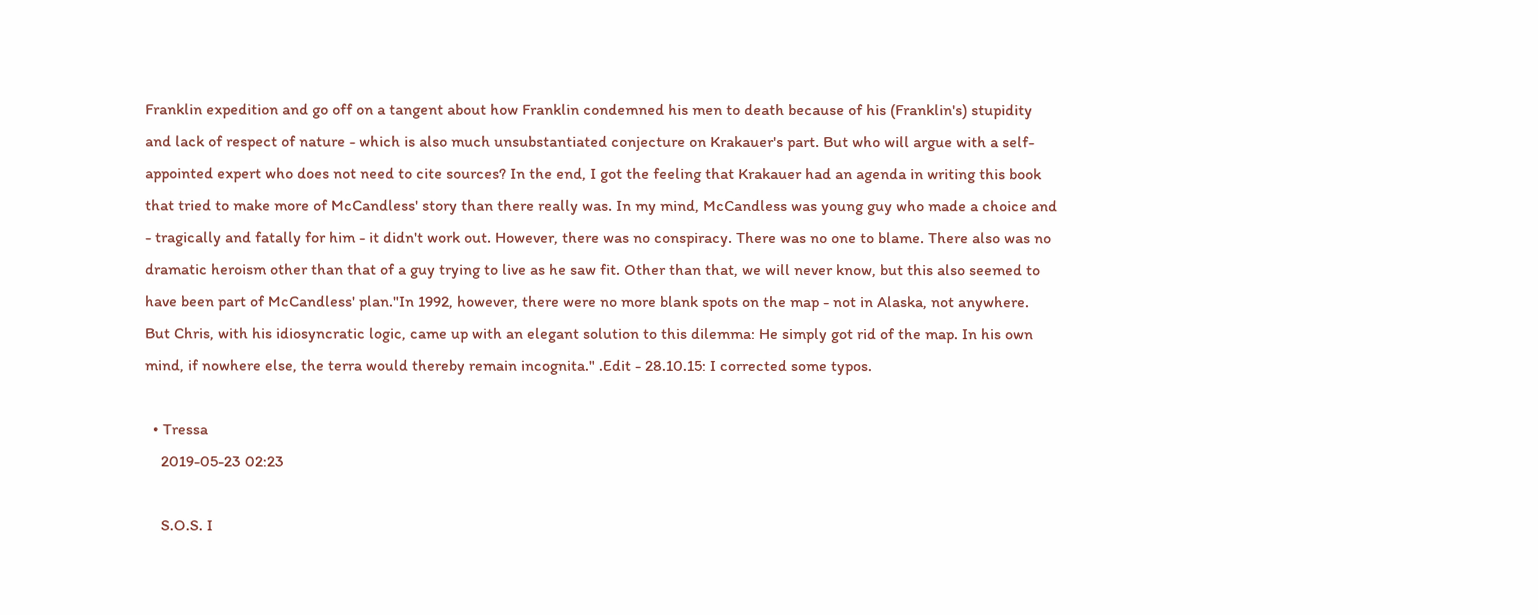Franklin expedition and go off on a tangent about how Franklin condemned his men to death because of his (Franklin's) stupidity and lack of respect of nature - which is also much unsubstantiated conjecture on Krakauer's part. But who will argue with a self-appointed expert who does not need to cite sources? In the end, I got the feeling that Krakauer had an agenda in writing this book that tried to make more of McCandless' story than there really was. In my mind, McCandless was young guy who made a choice and - tragically and fatally for him - it didn't work out. However, there was no conspiracy. There was no one to blame. There also was no dramatic heroism other than that of a guy trying to live as he saw fit. Other than that, we will never know, but this also seemed to have been part of McCandless' plan."In 1992, however, there were no more blank spots on the map - not in Alaska, not anywhere. But Chris, with his idiosyncratic logic, came up with an elegant solution to this dilemma: He simply got rid of the map. In his own mind, if nowhere else, the terra would thereby remain incognita." .Edit - 28.10.15: I corrected some typos.

  • Tressa
    2019-05-23 02:23

    S.O.S. I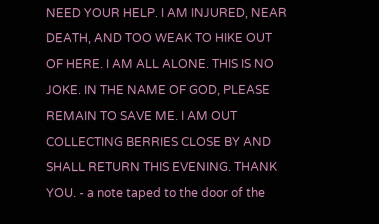NEED YOUR HELP. I AM INJURED, NEAR DEATH, AND TOO WEAK TO HIKE OUT OF HERE. I AM ALL ALONE. THIS IS NO JOKE. IN THE NAME OF GOD, PLEASE REMAIN TO SAVE ME. I AM OUT COLLECTING BERRIES CLOSE BY AND SHALL RETURN THIS EVENING. THANK YOU. - a note taped to the door of the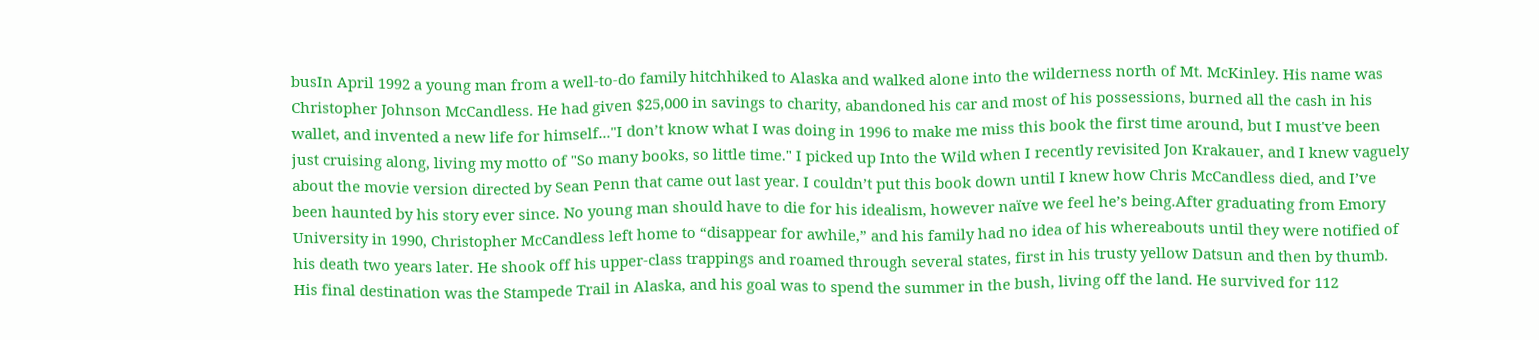busIn April 1992 a young man from a well-to-do family hitchhiked to Alaska and walked alone into the wilderness north of Mt. McKinley. His name was Christopher Johnson McCandless. He had given $25,000 in savings to charity, abandoned his car and most of his possessions, burned all the cash in his wallet, and invented a new life for himself..."I don’t know what I was doing in 1996 to make me miss this book the first time around, but I must've been just cruising along, living my motto of "So many books, so little time." I picked up Into the Wild when I recently revisited Jon Krakauer, and I knew vaguely about the movie version directed by Sean Penn that came out last year. I couldn’t put this book down until I knew how Chris McCandless died, and I’ve been haunted by his story ever since. No young man should have to die for his idealism, however naïve we feel he’s being.After graduating from Emory University in 1990, Christopher McCandless left home to “disappear for awhile,” and his family had no idea of his whereabouts until they were notified of his death two years later. He shook off his upper-class trappings and roamed through several states, first in his trusty yellow Datsun and then by thumb. His final destination was the Stampede Trail in Alaska, and his goal was to spend the summer in the bush, living off the land. He survived for 112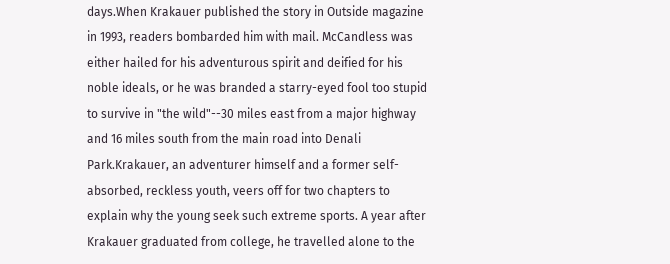days.When Krakauer published the story in Outside magazine in 1993, readers bombarded him with mail. McCandless was either hailed for his adventurous spirit and deified for his noble ideals, or he was branded a starry-eyed fool too stupid to survive in "the wild"--30 miles east from a major highway and 16 miles south from the main road into Denali Park.Krakauer, an adventurer himself and a former self-absorbed, reckless youth, veers off for two chapters to explain why the young seek such extreme sports. A year after Krakauer graduated from college, he travelled alone to the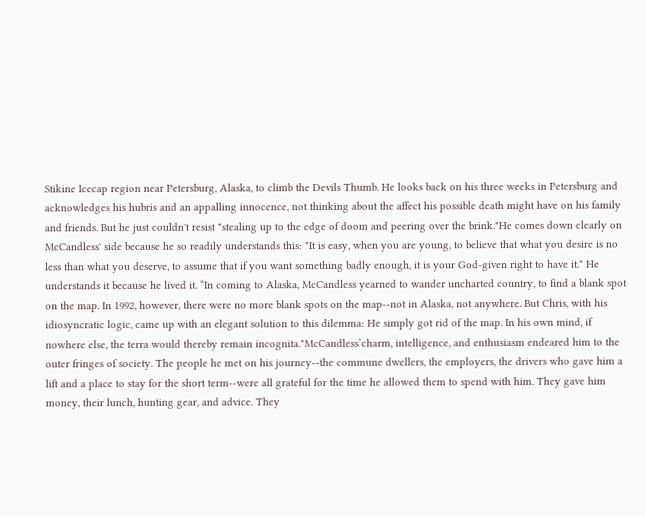Stikine Icecap region near Petersburg, Alaska, to climb the Devils Thumb. He looks back on his three weeks in Petersburg and acknowledges his hubris and an appalling innocence, not thinking about the affect his possible death might have on his family and friends. But he just couldn't resist "stealing up to the edge of doom and peering over the brink."He comes down clearly on McCandless' side because he so readily understands this: "It is easy, when you are young, to believe that what you desire is no less than what you deserve, to assume that if you want something badly enough, it is your God-given right to have it." He understands it because he lived it. “In coming to Alaska, McCandless yearned to wander uncharted country, to find a blank spot on the map. In 1992, however, there were no more blank spots on the map--not in Alaska, not anywhere. But Chris, with his idiosyncratic logic, came up with an elegant solution to this dilemma: He simply got rid of the map. In his own mind, if nowhere else, the terra would thereby remain incognita."McCandless’charm, intelligence, and enthusiasm endeared him to the outer fringes of society. The people he met on his journey--the commune dwellers, the employers, the drivers who gave him a lift and a place to stay for the short term--were all grateful for the time he allowed them to spend with him. They gave him money, their lunch, hunting gear, and advice. They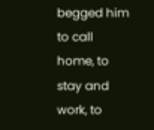begged him to call home, to stay and work, to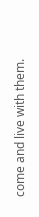come and live with them.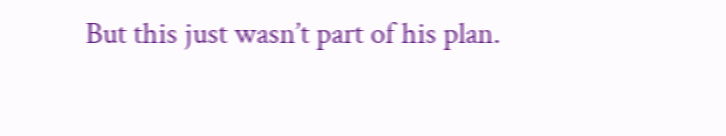But this just wasn’t part of his plan.